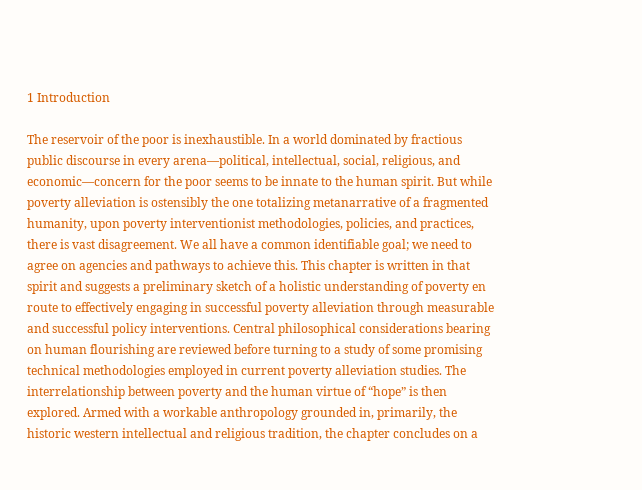1 Introduction

The reservoir of the poor is inexhaustible. In a world dominated by fractious public discourse in every arena—political, intellectual, social, religious, and economic—concern for the poor seems to be innate to the human spirit. But while poverty alleviation is ostensibly the one totalizing metanarrative of a fragmented humanity, upon poverty interventionist methodologies, policies, and practices, there is vast disagreement. We all have a common identifiable goal; we need to agree on agencies and pathways to achieve this. This chapter is written in that spirit and suggests a preliminary sketch of a holistic understanding of poverty en route to effectively engaging in successful poverty alleviation through measurable and successful policy interventions. Central philosophical considerations bearing on human flourishing are reviewed before turning to a study of some promising technical methodologies employed in current poverty alleviation studies. The interrelationship between poverty and the human virtue of “hope” is then explored. Armed with a workable anthropology grounded in, primarily, the historic western intellectual and religious tradition, the chapter concludes on a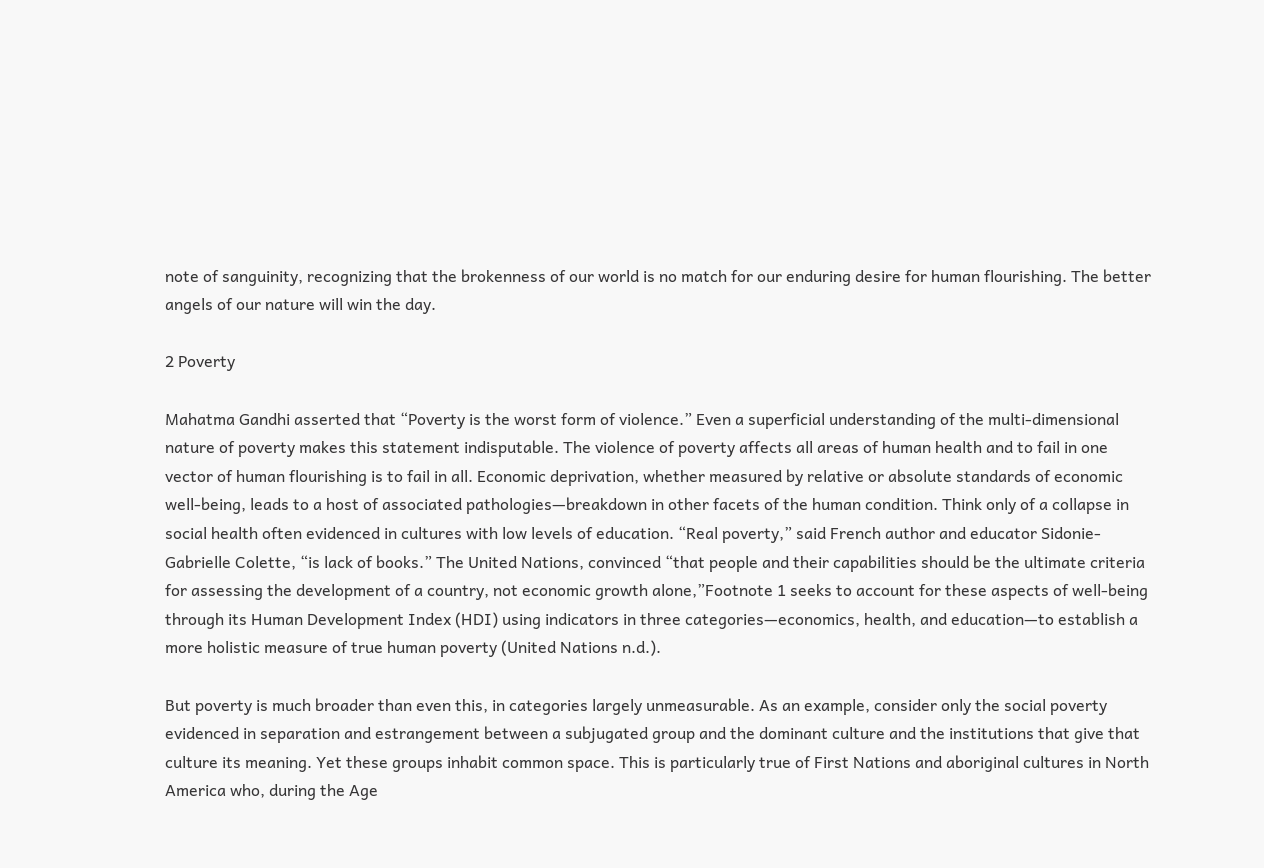note of sanguinity, recognizing that the brokenness of our world is no match for our enduring desire for human flourishing. The better angels of our nature will win the day.

2 Poverty

Mahatma Gandhi asserted that “Poverty is the worst form of violence.” Even a superficial understanding of the multi-dimensional nature of poverty makes this statement indisputable. The violence of poverty affects all areas of human health and to fail in one vector of human flourishing is to fail in all. Economic deprivation, whether measured by relative or absolute standards of economic well-being, leads to a host of associated pathologies—breakdown in other facets of the human condition. Think only of a collapse in social health often evidenced in cultures with low levels of education. “Real poverty,” said French author and educator Sidonie-Gabrielle Colette, “is lack of books.” The United Nations, convinced “that people and their capabilities should be the ultimate criteria for assessing the development of a country, not economic growth alone,”Footnote 1 seeks to account for these aspects of well-being through its Human Development Index (HDI) using indicators in three categories—economics, health, and education—to establish a more holistic measure of true human poverty (United Nations n.d.).

But poverty is much broader than even this, in categories largely unmeasurable. As an example, consider only the social poverty evidenced in separation and estrangement between a subjugated group and the dominant culture and the institutions that give that culture its meaning. Yet these groups inhabit common space. This is particularly true of First Nations and aboriginal cultures in North America who, during the Age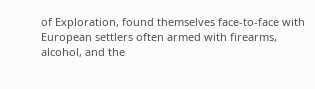of Exploration, found themselves face-to-face with European settlers often armed with firearms, alcohol, and the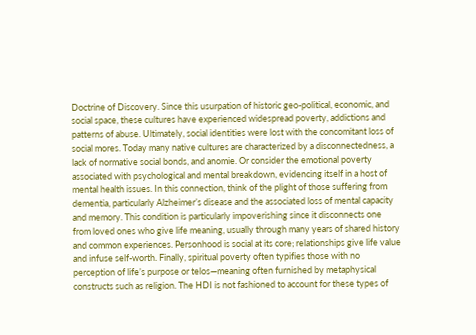Doctrine of Discovery. Since this usurpation of historic geo-political, economic, and social space, these cultures have experienced widespread poverty, addictions and patterns of abuse. Ultimately, social identities were lost with the concomitant loss of social mores. Today many native cultures are characterized by a disconnectedness, a lack of normative social bonds, and anomie. Or consider the emotional poverty associated with psychological and mental breakdown, evidencing itself in a host of mental health issues. In this connection, think of the plight of those suffering from dementia, particularly Alzheimer’s disease and the associated loss of mental capacity and memory. This condition is particularly impoverishing since it disconnects one from loved ones who give life meaning, usually through many years of shared history and common experiences. Personhood is social at its core; relationships give life value and infuse self-worth. Finally, spiritual poverty often typifies those with no perception of life’s purpose or telos—meaning often furnished by metaphysical constructs such as religion. The HDI is not fashioned to account for these types of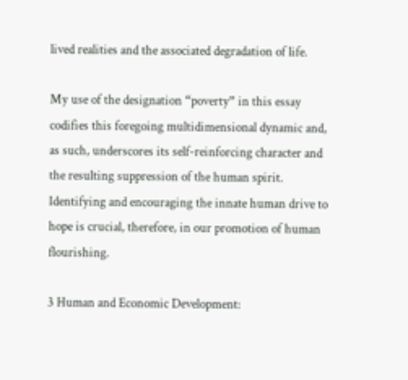lived realities and the associated degradation of life.

My use of the designation “poverty” in this essay codifies this foregoing multidimensional dynamic and, as such, underscores its self-reinforcing character and the resulting suppression of the human spirit. Identifying and encouraging the innate human drive to hope is crucial, therefore, in our promotion of human flourishing.

3 Human and Economic Development: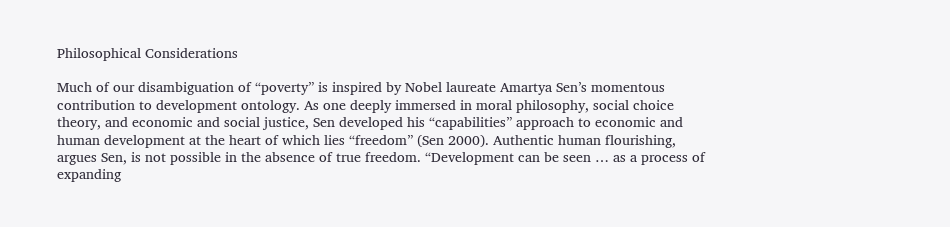Philosophical Considerations

Much of our disambiguation of “poverty” is inspired by Nobel laureate Amartya Sen’s momentous contribution to development ontology. As one deeply immersed in moral philosophy, social choice theory, and economic and social justice, Sen developed his “capabilities” approach to economic and human development at the heart of which lies “freedom” (Sen 2000). Authentic human flourishing, argues Sen, is not possible in the absence of true freedom. “Development can be seen … as a process of expanding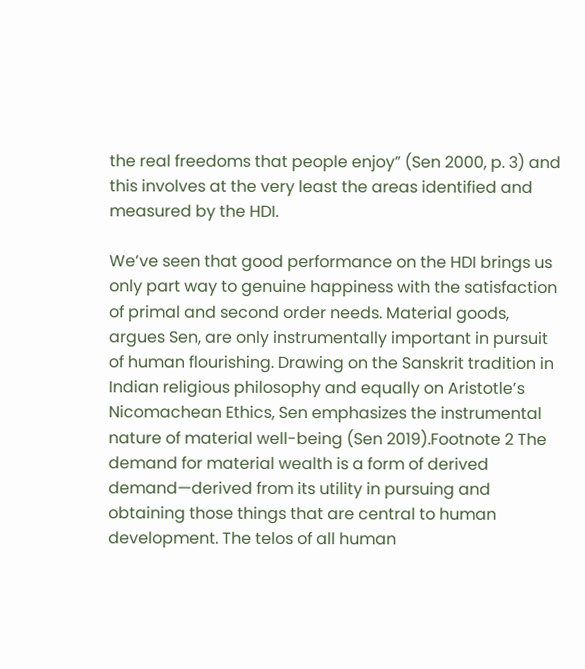the real freedoms that people enjoy” (Sen 2000, p. 3) and this involves at the very least the areas identified and measured by the HDI.

We’ve seen that good performance on the HDI brings us only part way to genuine happiness with the satisfaction of primal and second order needs. Material goods, argues Sen, are only instrumentally important in pursuit of human flourishing. Drawing on the Sanskrit tradition in Indian religious philosophy and equally on Aristotle’s Nicomachean Ethics, Sen emphasizes the instrumental nature of material well-being (Sen 2019).Footnote 2 The demand for material wealth is a form of derived demand—derived from its utility in pursuing and obtaining those things that are central to human development. The telos of all human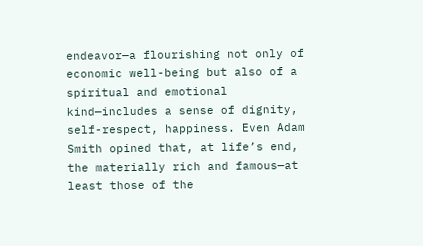endeavor—a flourishing not only of economic well-being but also of a spiritual and emotional kind—includes a sense of dignity, self-respect, happiness. Even Adam Smith opined that, at life’s end, the materially rich and famous—at least those of the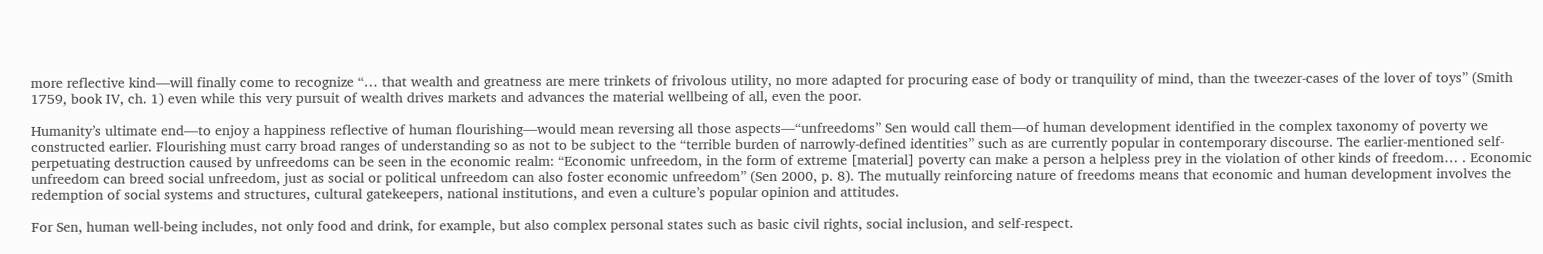more reflective kind—will finally come to recognize “… that wealth and greatness are mere trinkets of frivolous utility, no more adapted for procuring ease of body or tranquility of mind, than the tweezer-cases of the lover of toys” (Smith 1759, book IV, ch. 1) even while this very pursuit of wealth drives markets and advances the material wellbeing of all, even the poor.

Humanity’s ultimate end—to enjoy a happiness reflective of human flourishing—would mean reversing all those aspects—“unfreedoms” Sen would call them—of human development identified in the complex taxonomy of poverty we constructed earlier. Flourishing must carry broad ranges of understanding so as not to be subject to the “terrible burden of narrowly-defined identities” such as are currently popular in contemporary discourse. The earlier-mentioned self-perpetuating destruction caused by unfreedoms can be seen in the economic realm: “Economic unfreedom, in the form of extreme [material] poverty can make a person a helpless prey in the violation of other kinds of freedom… . Economic unfreedom can breed social unfreedom, just as social or political unfreedom can also foster economic unfreedom” (Sen 2000, p. 8). The mutually reinforcing nature of freedoms means that economic and human development involves the redemption of social systems and structures, cultural gatekeepers, national institutions, and even a culture’s popular opinion and attitudes.

For Sen, human well-being includes, not only food and drink, for example, but also complex personal states such as basic civil rights, social inclusion, and self-respect.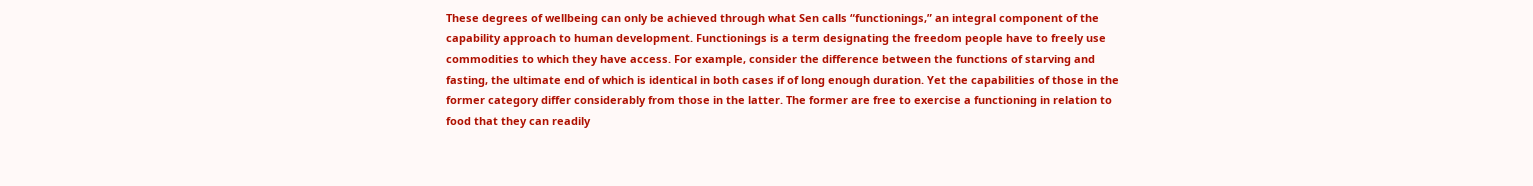These degrees of wellbeing can only be achieved through what Sen calls “functionings,” an integral component of the capability approach to human development. Functionings is a term designating the freedom people have to freely use commodities to which they have access. For example, consider the difference between the functions of starving and fasting, the ultimate end of which is identical in both cases if of long enough duration. Yet the capabilities of those in the former category differ considerably from those in the latter. The former are free to exercise a functioning in relation to food that they can readily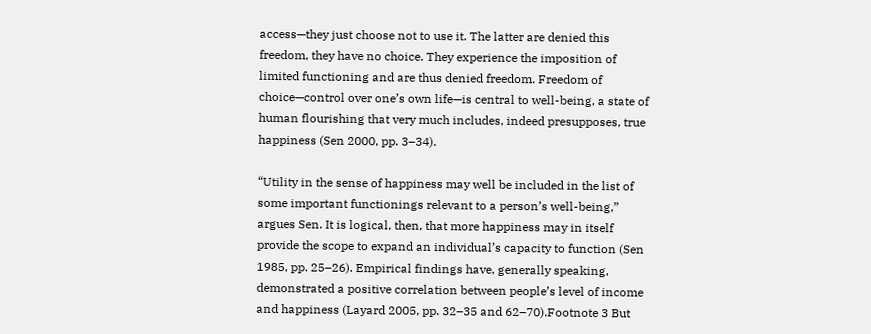access—they just choose not to use it. The latter are denied this freedom, they have no choice. They experience the imposition of limited functioning and are thus denied freedom. Freedom of choice—control over one’s own life—is central to well-being, a state of human flourishing that very much includes, indeed presupposes, true happiness (Sen 2000, pp. 3–34).

“Utility in the sense of happiness may well be included in the list of some important functionings relevant to a person’s well-being,” argues Sen. It is logical, then, that more happiness may in itself provide the scope to expand an individual’s capacity to function (Sen 1985, pp. 25–26). Empirical findings have, generally speaking, demonstrated a positive correlation between people’s level of income and happiness (Layard 2005, pp. 32–35 and 62–70).Footnote 3 But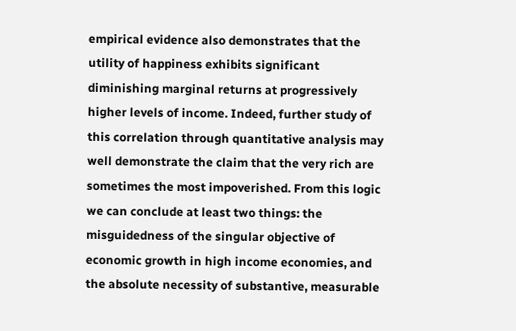empirical evidence also demonstrates that the utility of happiness exhibits significant diminishing marginal returns at progressively higher levels of income. Indeed, further study of this correlation through quantitative analysis may well demonstrate the claim that the very rich are sometimes the most impoverished. From this logic we can conclude at least two things: the misguidedness of the singular objective of economic growth in high income economies, and the absolute necessity of substantive, measurable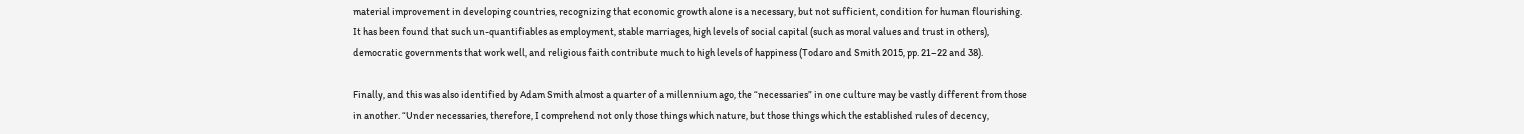material improvement in developing countries, recognizing that economic growth alone is a necessary, but not sufficient, condition for human flourishing. It has been found that such un-quantifiables as employment, stable marriages, high levels of social capital (such as moral values and trust in others), democratic governments that work well, and religious faith contribute much to high levels of happiness (Todaro and Smith 2015, pp. 21–22 and 38).

Finally, and this was also identified by Adam Smith almost a quarter of a millennium ago, the “necessaries” in one culture may be vastly different from those in another. “Under necessaries, therefore, I comprehend not only those things which nature, but those things which the established rules of decency,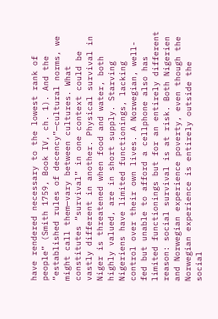have rendered necessary to the lowest rank of people” (Smith 1759, Book IV, ch. 1). And the “established rules of decency”—cultural norms, we might call them—vary between cultures. What constitutes “survival” in one context could be vastly different in another. Physical survival in Niger is threatened when food and water, both highly valued, are in short supply. Starving Nigeriens have limited functionings, lacking control over their own lives. A Norwegian, well-fed but unable to afford a cellphone also has limited functionings but for an entirely different reason: social survival is at risk. Both Nigerien and Norwegian experience poverty, even though the Norwegian experience is entirely outside the social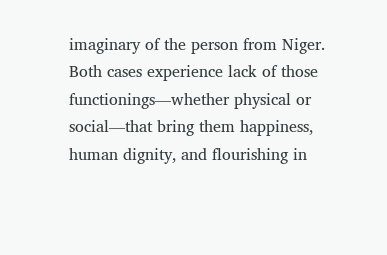imaginary of the person from Niger. Both cases experience lack of those functionings—whether physical or social—that bring them happiness, human dignity, and flourishing in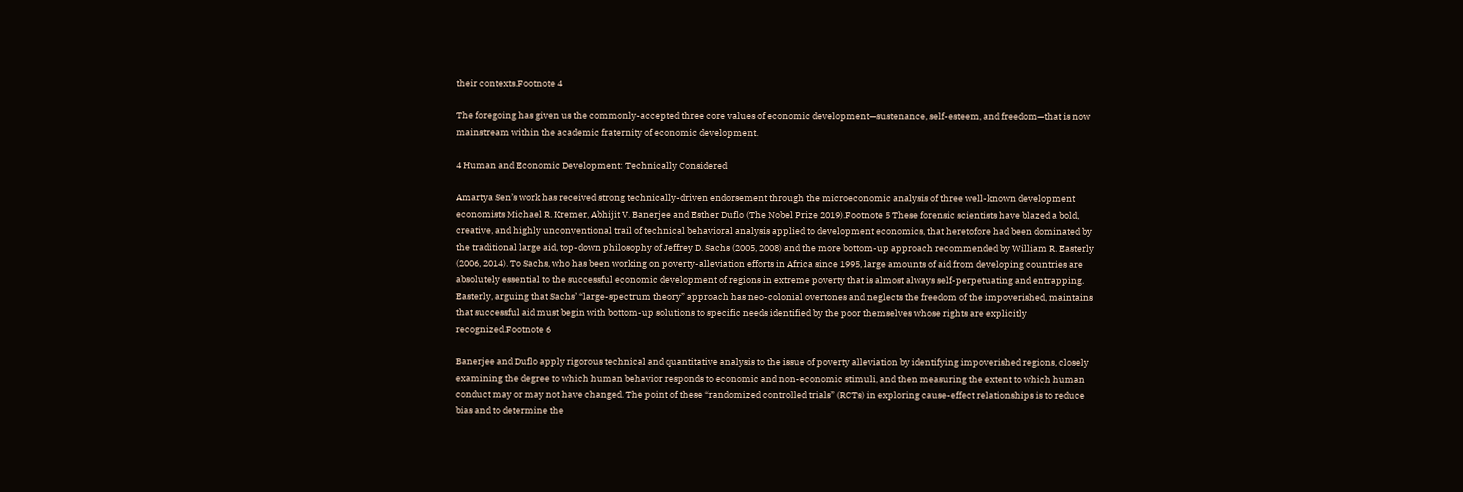their contexts.Footnote 4

The foregoing has given us the commonly-accepted three core values of economic development—sustenance, self-esteem, and freedom—that is now mainstream within the academic fraternity of economic development.

4 Human and Economic Development: Technically Considered

Amartya Sen’s work has received strong technically-driven endorsement through the microeconomic analysis of three well-known development economists Michael R. Kremer, Abhijit V. Banerjee and Esther Duflo (The Nobel Prize 2019).Footnote 5 These forensic scientists have blazed a bold, creative, and highly unconventional trail of technical behavioral analysis applied to development economics, that heretofore had been dominated by the traditional large aid, top-down philosophy of Jeffrey D. Sachs (2005, 2008) and the more bottom-up approach recommended by William R. Easterly (2006, 2014). To Sachs, who has been working on poverty-alleviation efforts in Africa since 1995, large amounts of aid from developing countries are absolutely essential to the successful economic development of regions in extreme poverty that is almost always self-perpetuating and entrapping. Easterly, arguing that Sachs’ “large-spectrum theory” approach has neo-colonial overtones and neglects the freedom of the impoverished, maintains that successful aid must begin with bottom-up solutions to specific needs identified by the poor themselves whose rights are explicitly recognized.Footnote 6

Banerjee and Duflo apply rigorous technical and quantitative analysis to the issue of poverty alleviation by identifying impoverished regions, closely examining the degree to which human behavior responds to economic and non-economic stimuli, and then measuring the extent to which human conduct may or may not have changed. The point of these “randomized controlled trials” (RCTs) in exploring cause-effect relationships is to reduce bias and to determine the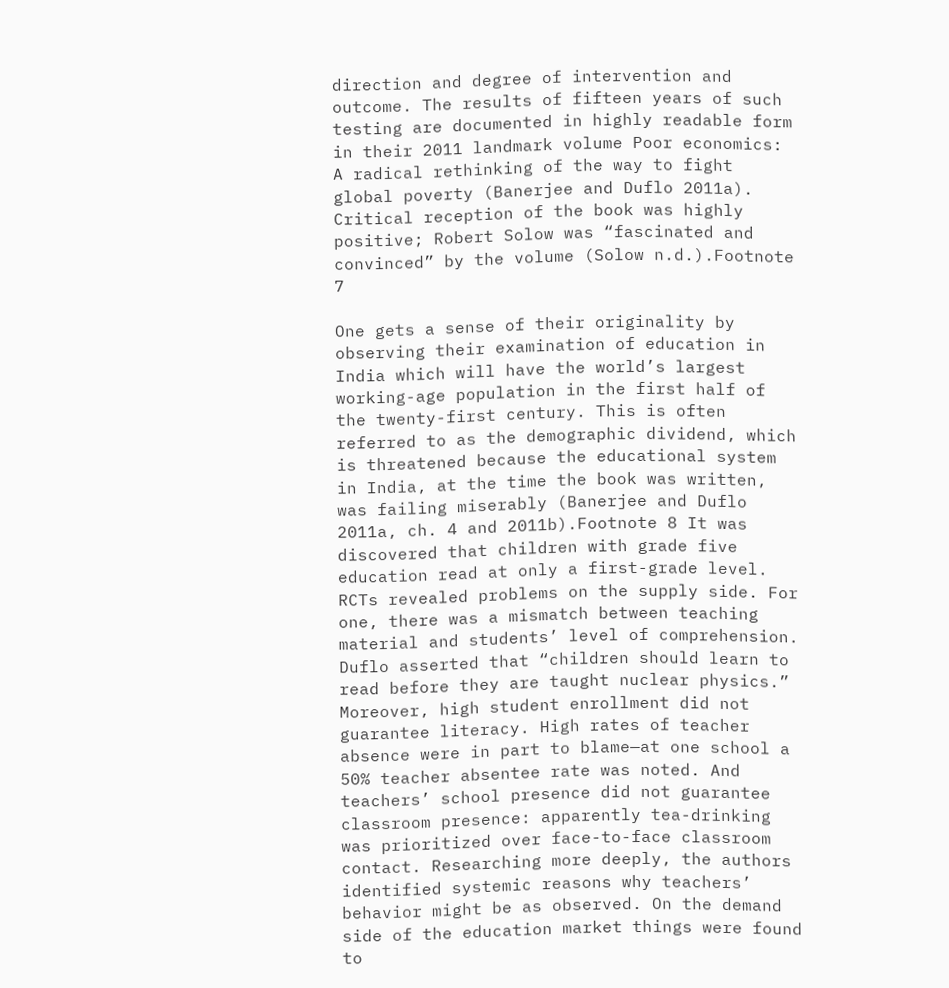direction and degree of intervention and outcome. The results of fifteen years of such testing are documented in highly readable form in their 2011 landmark volume Poor economics: A radical rethinking of the way to fight global poverty (Banerjee and Duflo 2011a). Critical reception of the book was highly positive; Robert Solow was “fascinated and convinced” by the volume (Solow n.d.).Footnote 7

One gets a sense of their originality by observing their examination of education in India which will have the world’s largest working-age population in the first half of the twenty-first century. This is often referred to as the demographic dividend, which is threatened because the educational system in India, at the time the book was written, was failing miserably (Banerjee and Duflo 2011a, ch. 4 and 2011b).Footnote 8 It was discovered that children with grade five education read at only a first-grade level. RCTs revealed problems on the supply side. For one, there was a mismatch between teaching material and students’ level of comprehension. Duflo asserted that “children should learn to read before they are taught nuclear physics.” Moreover, high student enrollment did not guarantee literacy. High rates of teacher absence were in part to blame—at one school a 50% teacher absentee rate was noted. And teachers’ school presence did not guarantee classroom presence: apparently tea-drinking was prioritized over face-to-face classroom contact. Researching more deeply, the authors identified systemic reasons why teachers’ behavior might be as observed. On the demand side of the education market things were found to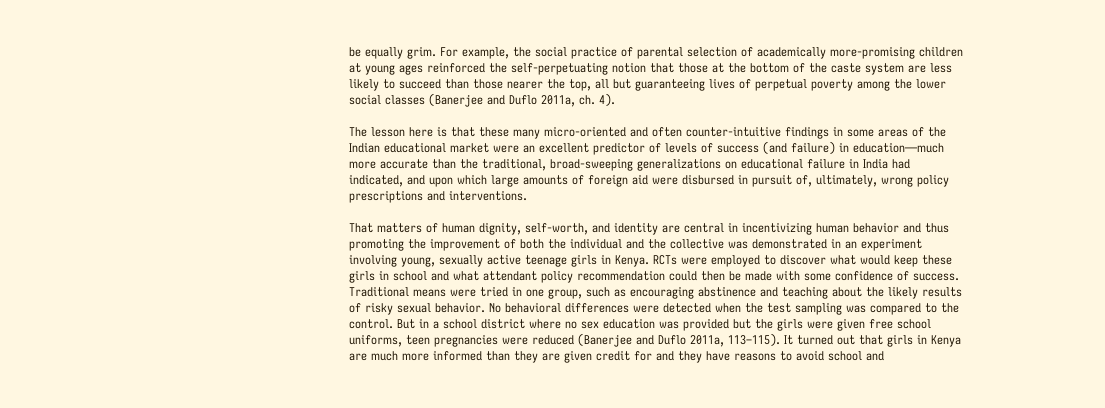be equally grim. For example, the social practice of parental selection of academically more-promising children at young ages reinforced the self-perpetuating notion that those at the bottom of the caste system are less likely to succeed than those nearer the top, all but guaranteeing lives of perpetual poverty among the lower social classes (Banerjee and Duflo 2011a, ch. 4).

The lesson here is that these many micro-oriented and often counter-intuitive findings in some areas of the Indian educational market were an excellent predictor of levels of success (and failure) in education—much more accurate than the traditional, broad-sweeping generalizations on educational failure in India had indicated, and upon which large amounts of foreign aid were disbursed in pursuit of, ultimately, wrong policy prescriptions and interventions.

That matters of human dignity, self-worth, and identity are central in incentivizing human behavior and thus promoting the improvement of both the individual and the collective was demonstrated in an experiment involving young, sexually active teenage girls in Kenya. RCTs were employed to discover what would keep these girls in school and what attendant policy recommendation could then be made with some confidence of success. Traditional means were tried in one group, such as encouraging abstinence and teaching about the likely results of risky sexual behavior. No behavioral differences were detected when the test sampling was compared to the control. But in a school district where no sex education was provided but the girls were given free school uniforms, teen pregnancies were reduced (Banerjee and Duflo 2011a, 113–115). It turned out that girls in Kenya are much more informed than they are given credit for and they have reasons to avoid school and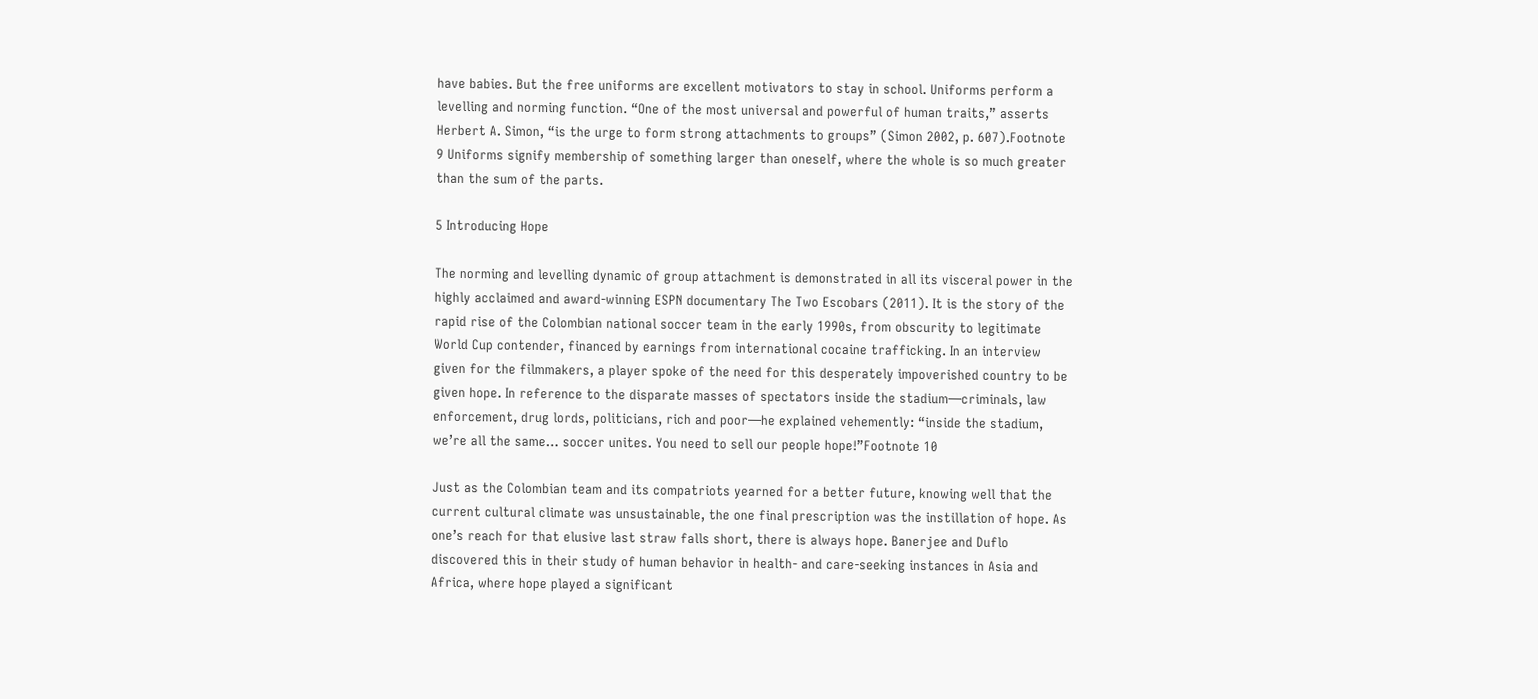have babies. But the free uniforms are excellent motivators to stay in school. Uniforms perform a levelling and norming function. “One of the most universal and powerful of human traits,” asserts Herbert A. Simon, “is the urge to form strong attachments to groups” (Simon 2002, p. 607).Footnote 9 Uniforms signify membership of something larger than oneself, where the whole is so much greater than the sum of the parts.

5 Introducing Hope

The norming and levelling dynamic of group attachment is demonstrated in all its visceral power in the highly acclaimed and award-winning ESPN documentary The Two Escobars (2011). It is the story of the rapid rise of the Colombian national soccer team in the early 1990s, from obscurity to legitimate World Cup contender, financed by earnings from international cocaine trafficking. In an interview given for the filmmakers, a player spoke of the need for this desperately impoverished country to be given hope. In reference to the disparate masses of spectators inside the stadium—criminals, law enforcement, drug lords, politicians, rich and poor—he explained vehemently: “inside the stadium, we’re all the same… soccer unites. You need to sell our people hope!”Footnote 10

Just as the Colombian team and its compatriots yearned for a better future, knowing well that the current cultural climate was unsustainable, the one final prescription was the instillation of hope. As one’s reach for that elusive last straw falls short, there is always hope. Banerjee and Duflo discovered this in their study of human behavior in health- and care-seeking instances in Asia and Africa, where hope played a significant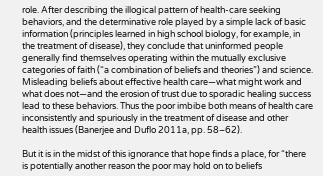role. After describing the illogical pattern of health-care seeking behaviors, and the determinative role played by a simple lack of basic information (principles learned in high school biology, for example, in the treatment of disease), they conclude that uninformed people generally find themselves operating within the mutually exclusive categories of faith (“a combination of beliefs and theories”) and science. Misleading beliefs about effective health care—what might work and what does not—and the erosion of trust due to sporadic healing success lead to these behaviors. Thus the poor imbibe both means of health care inconsistently and spuriously in the treatment of disease and other health issues (Banerjee and Duflo 2011a, pp. 58–62).

But it is in the midst of this ignorance that hope finds a place, for “there is potentially another reason the poor may hold on to beliefs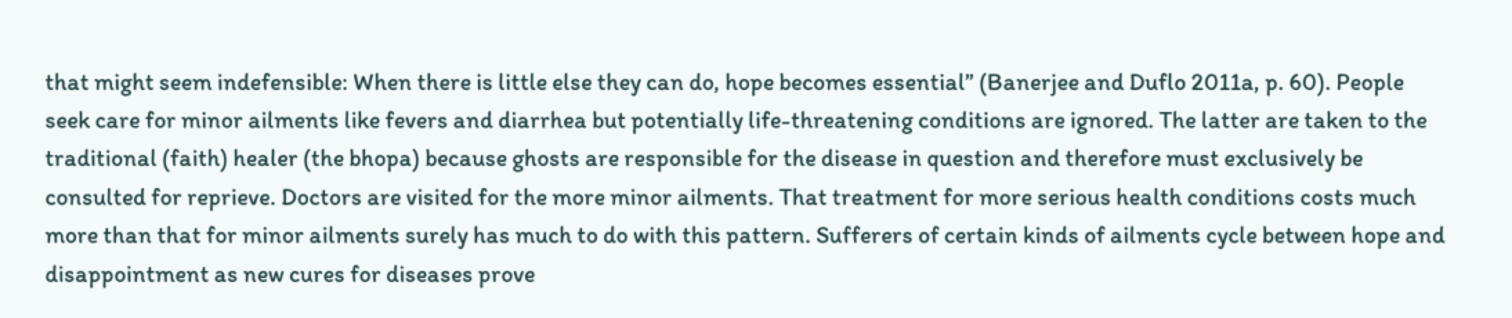that might seem indefensible: When there is little else they can do, hope becomes essential” (Banerjee and Duflo 2011a, p. 60). People seek care for minor ailments like fevers and diarrhea but potentially life-threatening conditions are ignored. The latter are taken to the traditional (faith) healer (the bhopa) because ghosts are responsible for the disease in question and therefore must exclusively be consulted for reprieve. Doctors are visited for the more minor ailments. That treatment for more serious health conditions costs much more than that for minor ailments surely has much to do with this pattern. Sufferers of certain kinds of ailments cycle between hope and disappointment as new cures for diseases prove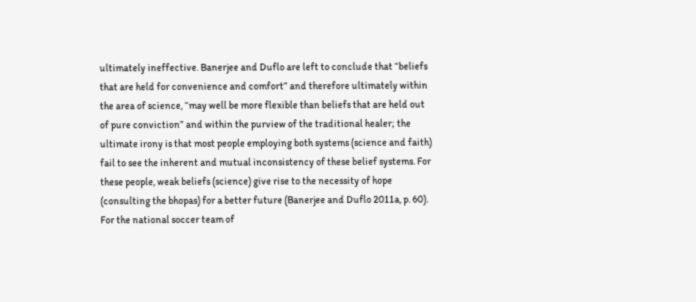ultimately ineffective. Banerjee and Duflo are left to conclude that “beliefs that are held for convenience and comfort” and therefore ultimately within the area of science, “may well be more flexible than beliefs that are held out of pure conviction” and within the purview of the traditional healer; the ultimate irony is that most people employing both systems (science and faith) fail to see the inherent and mutual inconsistency of these belief systems. For these people, weak beliefs (science) give rise to the necessity of hope (consulting the bhopas) for a better future (Banerjee and Duflo 2011a, p. 60). For the national soccer team of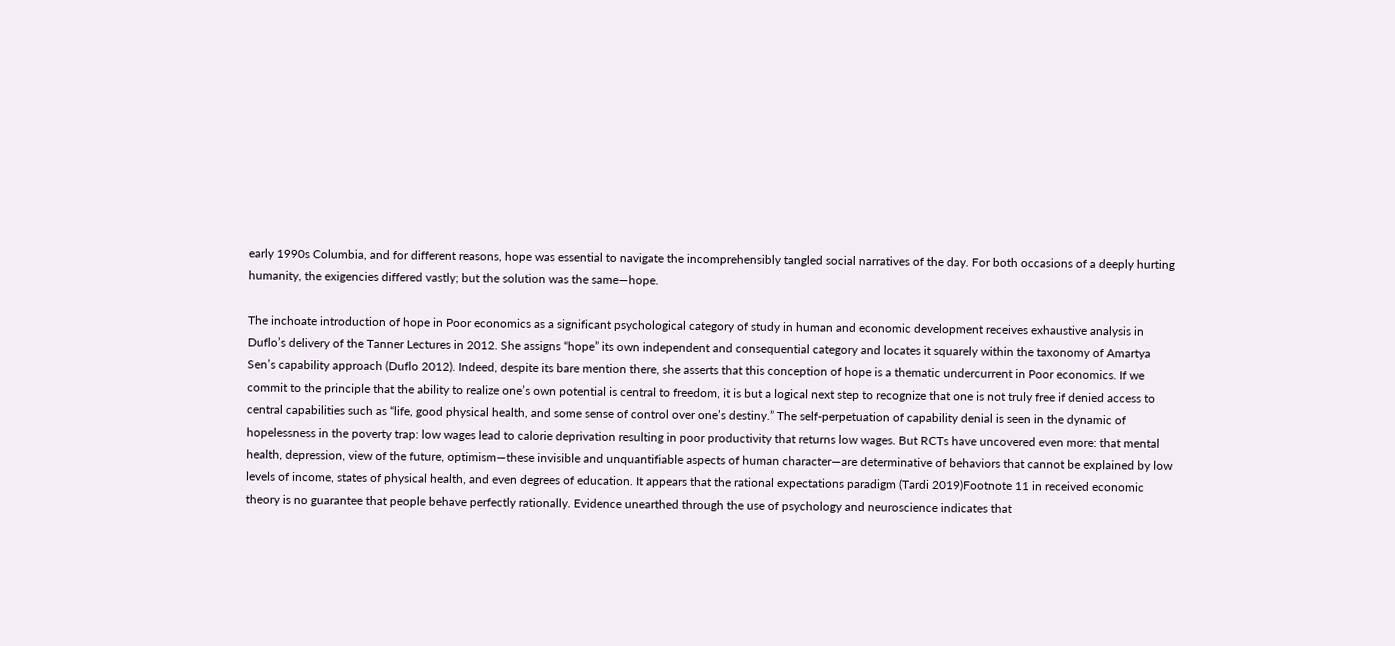early 1990s Columbia, and for different reasons, hope was essential to navigate the incomprehensibly tangled social narratives of the day. For both occasions of a deeply hurting humanity, the exigencies differed vastly; but the solution was the same—hope.

The inchoate introduction of hope in Poor economics as a significant psychological category of study in human and economic development receives exhaustive analysis in Duflo’s delivery of the Tanner Lectures in 2012. She assigns “hope” its own independent and consequential category and locates it squarely within the taxonomy of Amartya Sen’s capability approach (Duflo 2012). Indeed, despite its bare mention there, she asserts that this conception of hope is a thematic undercurrent in Poor economics. If we commit to the principle that the ability to realize one’s own potential is central to freedom, it is but a logical next step to recognize that one is not truly free if denied access to central capabilities such as “life, good physical health, and some sense of control over one’s destiny.” The self-perpetuation of capability denial is seen in the dynamic of hopelessness in the poverty trap: low wages lead to calorie deprivation resulting in poor productivity that returns low wages. But RCTs have uncovered even more: that mental health, depression, view of the future, optimism—these invisible and unquantifiable aspects of human character—are determinative of behaviors that cannot be explained by low levels of income, states of physical health, and even degrees of education. It appears that the rational expectations paradigm (Tardi 2019)Footnote 11 in received economic theory is no guarantee that people behave perfectly rationally. Evidence unearthed through the use of psychology and neuroscience indicates that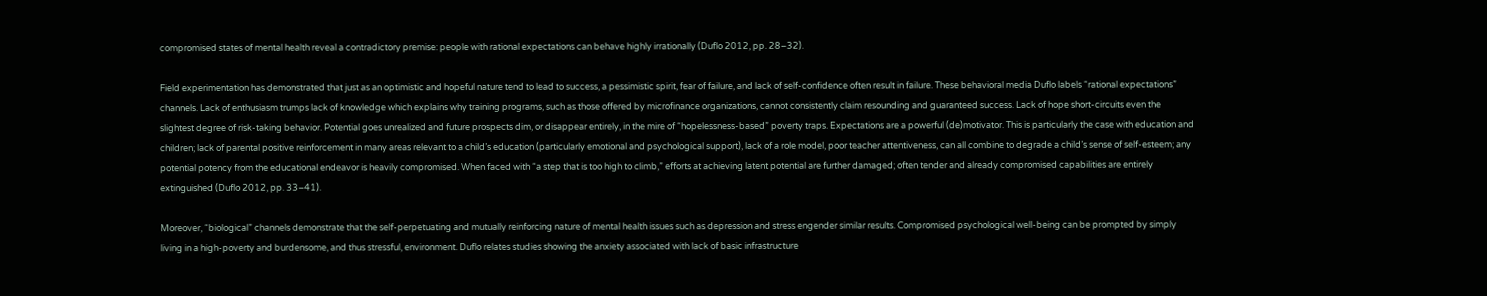compromised states of mental health reveal a contradictory premise: people with rational expectations can behave highly irrationally (Duflo 2012, pp. 28–32).

Field experimentation has demonstrated that just as an optimistic and hopeful nature tend to lead to success, a pessimistic spirit, fear of failure, and lack of self-confidence often result in failure. These behavioral media Duflo labels “rational expectations” channels. Lack of enthusiasm trumps lack of knowledge which explains why training programs, such as those offered by microfinance organizations, cannot consistently claim resounding and guaranteed success. Lack of hope short-circuits even the slightest degree of risk-taking behavior. Potential goes unrealized and future prospects dim, or disappear entirely, in the mire of “hopelessness-based” poverty traps. Expectations are a powerful (de)motivator. This is particularly the case with education and children; lack of parental positive reinforcement in many areas relevant to a child’s education (particularly emotional and psychological support), lack of a role model, poor teacher attentiveness, can all combine to degrade a child’s sense of self-esteem; any potential potency from the educational endeavor is heavily compromised. When faced with “a step that is too high to climb,” efforts at achieving latent potential are further damaged; often tender and already compromised capabilities are entirely extinguished (Duflo 2012, pp. 33–41).

Moreover, “biological” channels demonstrate that the self-perpetuating and mutually reinforcing nature of mental health issues such as depression and stress engender similar results. Compromised psychological well-being can be prompted by simply living in a high-poverty and burdensome, and thus stressful, environment. Duflo relates studies showing the anxiety associated with lack of basic infrastructure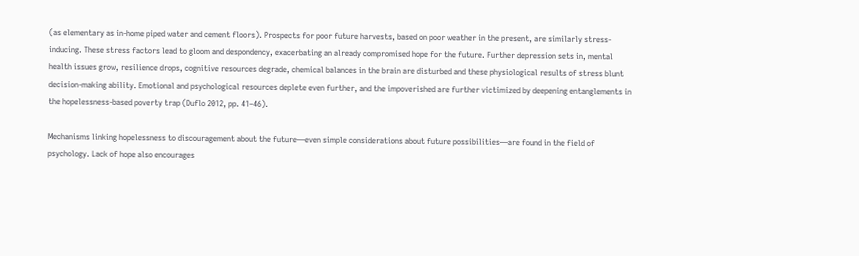(as elementary as in-home piped water and cement floors). Prospects for poor future harvests, based on poor weather in the present, are similarly stress-inducing. These stress factors lead to gloom and despondency, exacerbating an already compromised hope for the future. Further depression sets in, mental health issues grow, resilience drops, cognitive resources degrade, chemical balances in the brain are disturbed and these physiological results of stress blunt decision-making ability. Emotional and psychological resources deplete even further, and the impoverished are further victimized by deepening entanglements in the hopelessness-based poverty trap (Duflo 2012, pp. 41–46).

Mechanisms linking hopelessness to discouragement about the future—even simple considerations about future possibilities—are found in the field of psychology. Lack of hope also encourages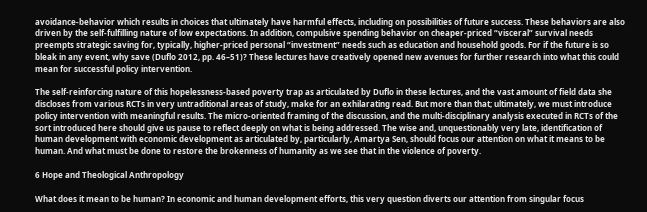avoidance-behavior which results in choices that ultimately have harmful effects, including on possibilities of future success. These behaviors are also driven by the self-fulfilling nature of low expectations. In addition, compulsive spending behavior on cheaper-priced “visceral” survival needs preempts strategic saving for, typically, higher-priced personal “investment” needs such as education and household goods. For if the future is so bleak in any event, why save (Duflo 2012, pp. 46–51)? These lectures have creatively opened new avenues for further research into what this could mean for successful policy intervention.

The self-reinforcing nature of this hopelessness-based poverty trap as articulated by Duflo in these lectures, and the vast amount of field data she discloses from various RCTs in very untraditional areas of study, make for an exhilarating read. But more than that; ultimately, we must introduce policy intervention with meaningful results. The micro-oriented framing of the discussion, and the multi-disciplinary analysis executed in RCTs of the sort introduced here should give us pause to reflect deeply on what is being addressed. The wise and, unquestionably very late, identification of human development with economic development as articulated by, particularly, Amartya Sen, should focus our attention on what it means to be human. And what must be done to restore the brokenness of humanity as we see that in the violence of poverty.

6 Hope and Theological Anthropology

What does it mean to be human? In economic and human development efforts, this very question diverts our attention from singular focus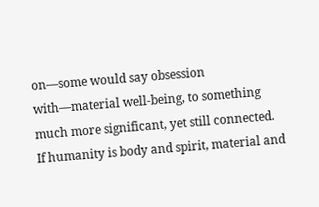on—some would say obsession with—material well-being, to something much more significant, yet still connected. If humanity is body and spirit, material and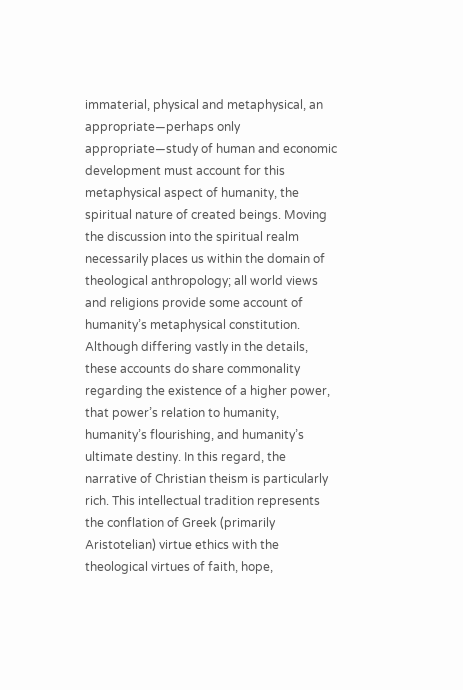immaterial, physical and metaphysical, an appropriate—perhaps only appropriate—study of human and economic development must account for this metaphysical aspect of humanity, the spiritual nature of created beings. Moving the discussion into the spiritual realm necessarily places us within the domain of theological anthropology; all world views and religions provide some account of humanity’s metaphysical constitution. Although differing vastly in the details, these accounts do share commonality regarding the existence of a higher power, that power’s relation to humanity, humanity’s flourishing, and humanity’s ultimate destiny. In this regard, the narrative of Christian theism is particularly rich. This intellectual tradition represents the conflation of Greek (primarily Aristotelian) virtue ethics with the theological virtues of faith, hope,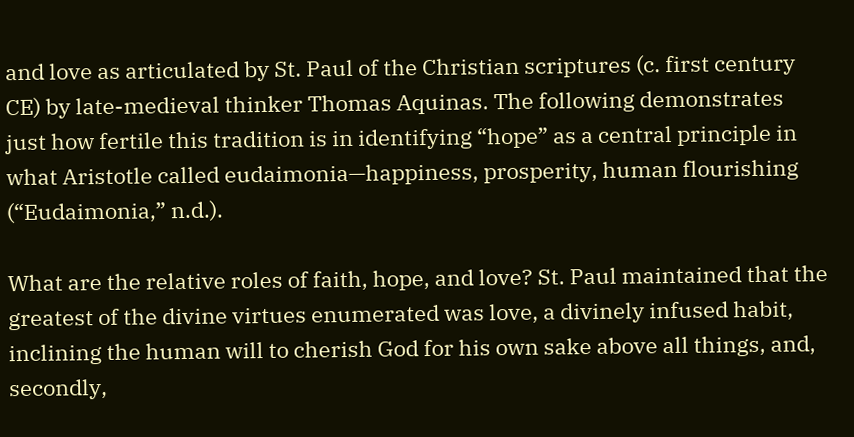and love as articulated by St. Paul of the Christian scriptures (c. first century CE) by late-medieval thinker Thomas Aquinas. The following demonstrates just how fertile this tradition is in identifying “hope” as a central principle in what Aristotle called eudaimonia—happiness, prosperity, human flourishing (“Eudaimonia,” n.d.).

What are the relative roles of faith, hope, and love? St. Paul maintained that the greatest of the divine virtues enumerated was love, a divinely infused habit, inclining the human will to cherish God for his own sake above all things, and, secondly,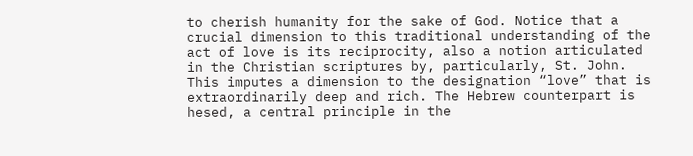to cherish humanity for the sake of God. Notice that a crucial dimension to this traditional understanding of the act of love is its reciprocity, also a notion articulated in the Christian scriptures by, particularly, St. John. This imputes a dimension to the designation “love” that is extraordinarily deep and rich. The Hebrew counterpart is hesed, a central principle in the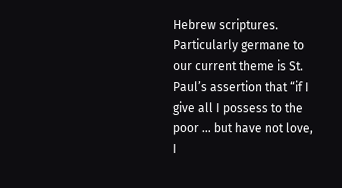Hebrew scriptures. Particularly germane to our current theme is St. Paul’s assertion that “if I give all I possess to the poor … but have not love, I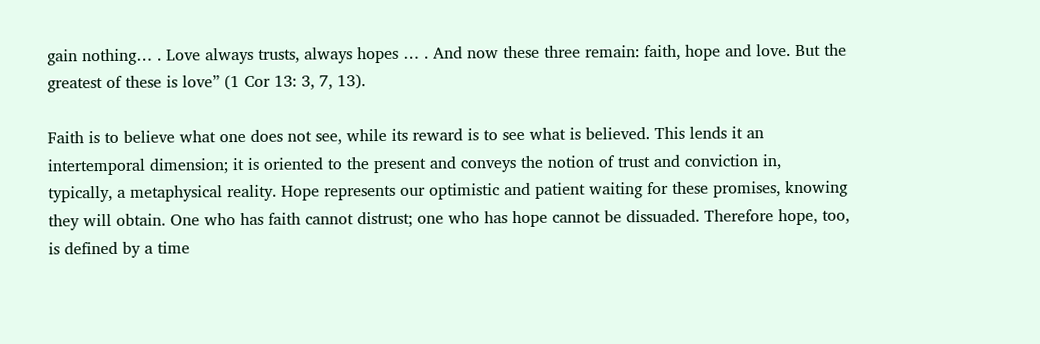gain nothing… . Love always trusts, always hopes … . And now these three remain: faith, hope and love. But the greatest of these is love” (1 Cor 13: 3, 7, 13).

Faith is to believe what one does not see, while its reward is to see what is believed. This lends it an intertemporal dimension; it is oriented to the present and conveys the notion of trust and conviction in, typically, a metaphysical reality. Hope represents our optimistic and patient waiting for these promises, knowing they will obtain. One who has faith cannot distrust; one who has hope cannot be dissuaded. Therefore hope, too, is defined by a time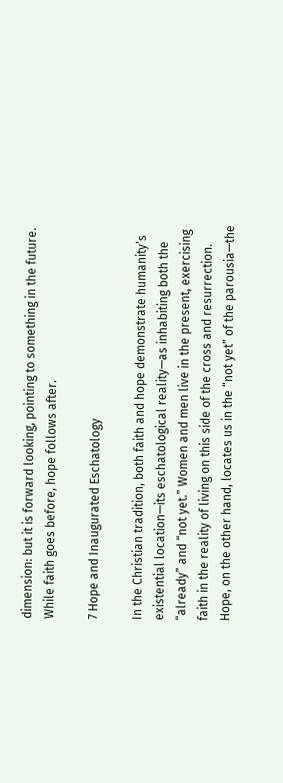dimension: but it is forward looking, pointing to something in the future. While faith goes before, hope follows after.

7 Hope and Inaugurated Eschatology

In the Christian tradition, both faith and hope demonstrate humanity’s existential location—its eschatological reality—as inhabiting both the “already” and “not yet.” Women and men live in the present, exercising faith in the reality of living on this side of the cross and resurrection. Hope, on the other hand, locates us in the “not yet” of the parousia—the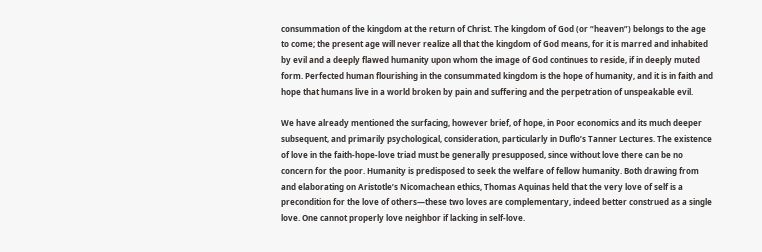consummation of the kingdom at the return of Christ. The kingdom of God (or “heaven”) belongs to the age to come; the present age will never realize all that the kingdom of God means, for it is marred and inhabited by evil and a deeply flawed humanity upon whom the image of God continues to reside, if in deeply muted form. Perfected human flourishing in the consummated kingdom is the hope of humanity, and it is in faith and hope that humans live in a world broken by pain and suffering and the perpetration of unspeakable evil.

We have already mentioned the surfacing, however brief, of hope, in Poor economics and its much deeper subsequent, and primarily psychological, consideration, particularly in Duflo’s Tanner Lectures. The existence of love in the faith-hope-love triad must be generally presupposed, since without love there can be no concern for the poor. Humanity is predisposed to seek the welfare of fellow humanity. Both drawing from and elaborating on Aristotle’s Nicomachean ethics, Thomas Aquinas held that the very love of self is a precondition for the love of others—these two loves are complementary, indeed better construed as a single love. One cannot properly love neighbor if lacking in self-love.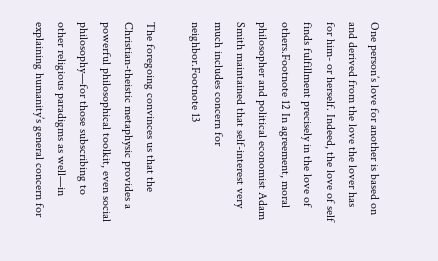One person’s love for another is based on and derived from the love the lover has for him- or herself. Indeed, the love of self finds fulfillment precisely in the love of others.Footnote 12 In agreement, moral philosopher and political economist Adam Smith maintained that self-interest very much includes concern for neighbor.Footnote 13

The foregoing convinces us that the Christian-theistic metaphysic provides a powerful philosophical toolkit, even social philosophy—for those subscribing to other religious paradigms as well—in explaining humanity’s general concern for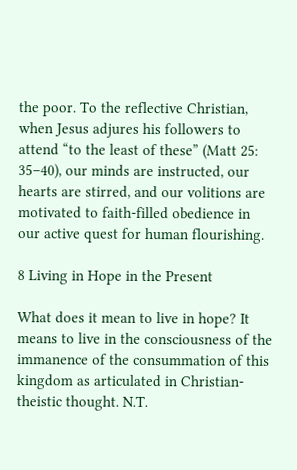the poor. To the reflective Christian, when Jesus adjures his followers to attend “to the least of these” (Matt 25: 35–40), our minds are instructed, our hearts are stirred, and our volitions are motivated to faith-filled obedience in our active quest for human flourishing.

8 Living in Hope in the Present

What does it mean to live in hope? It means to live in the consciousness of the immanence of the consummation of this kingdom as articulated in Christian-theistic thought. N.T.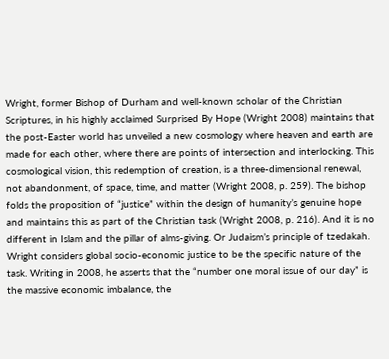Wright, former Bishop of Durham and well-known scholar of the Christian Scriptures, in his highly acclaimed Surprised By Hope (Wright 2008) maintains that the post-Easter world has unveiled a new cosmology where heaven and earth are made for each other, where there are points of intersection and interlocking. This cosmological vision, this redemption of creation, is a three-dimensional renewal, not abandonment, of space, time, and matter (Wright 2008, p. 259). The bishop folds the proposition of “justice” within the design of humanity’s genuine hope and maintains this as part of the Christian task (Wright 2008, p. 216). And it is no different in Islam and the pillar of alms-giving. Or Judaism’s principle of tzedakah. Wright considers global socio-economic justice to be the specific nature of the task. Writing in 2008, he asserts that the “number one moral issue of our day” is the massive economic imbalance, the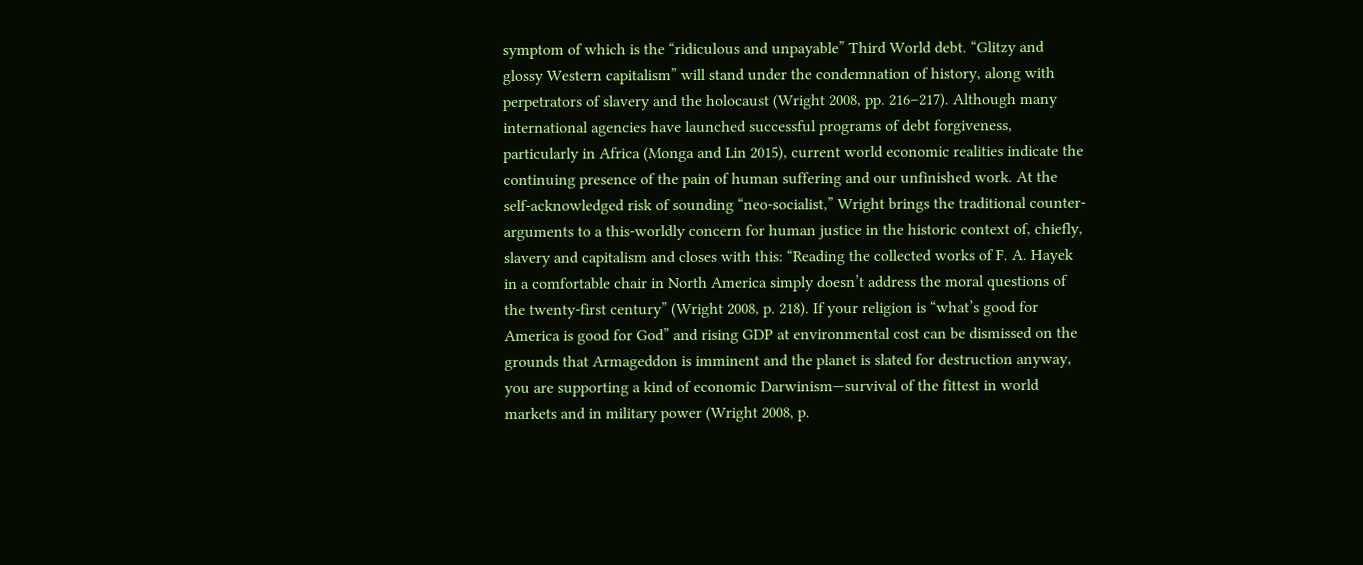symptom of which is the “ridiculous and unpayable” Third World debt. “Glitzy and glossy Western capitalism” will stand under the condemnation of history, along with perpetrators of slavery and the holocaust (Wright 2008, pp. 216–217). Although many international agencies have launched successful programs of debt forgiveness, particularly in Africa (Monga and Lin 2015), current world economic realities indicate the continuing presence of the pain of human suffering and our unfinished work. At the self-acknowledged risk of sounding “neo-socialist,” Wright brings the traditional counter-arguments to a this-worldly concern for human justice in the historic context of, chiefly, slavery and capitalism and closes with this: “Reading the collected works of F. A. Hayek in a comfortable chair in North America simply doesn’t address the moral questions of the twenty-first century” (Wright 2008, p. 218). If your religion is “what’s good for America is good for God” and rising GDP at environmental cost can be dismissed on the grounds that Armageddon is imminent and the planet is slated for destruction anyway, you are supporting a kind of economic Darwinism—survival of the fittest in world markets and in military power (Wright 2008, p.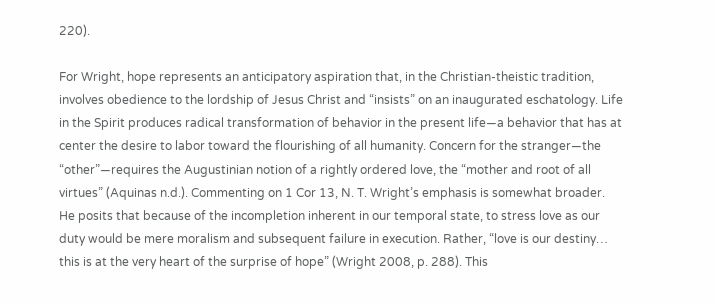220).

For Wright, hope represents an anticipatory aspiration that, in the Christian-theistic tradition, involves obedience to the lordship of Jesus Christ and “insists” on an inaugurated eschatology. Life in the Spirit produces radical transformation of behavior in the present life—a behavior that has at center the desire to labor toward the flourishing of all humanity. Concern for the stranger—the “other”—requires the Augustinian notion of a rightly ordered love, the “mother and root of all virtues” (Aquinas n.d.). Commenting on 1 Cor 13, N. T. Wright’s emphasis is somewhat broader. He posits that because of the incompletion inherent in our temporal state, to stress love as our duty would be mere moralism and subsequent failure in execution. Rather, “love is our destiny… this is at the very heart of the surprise of hope” (Wright 2008, p. 288). This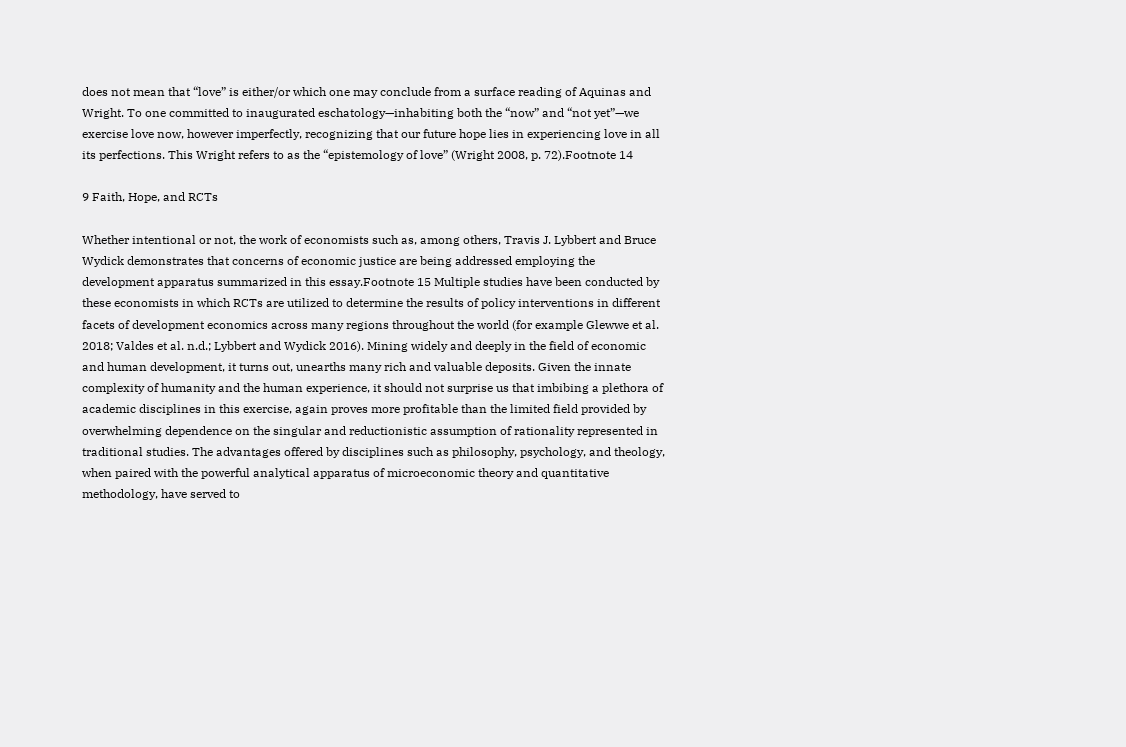does not mean that “love” is either/or which one may conclude from a surface reading of Aquinas and Wright. To one committed to inaugurated eschatology—inhabiting both the “now” and “not yet”—we exercise love now, however imperfectly, recognizing that our future hope lies in experiencing love in all its perfections. This Wright refers to as the “epistemology of love” (Wright 2008, p. 72).Footnote 14

9 Faith, Hope, and RCTs

Whether intentional or not, the work of economists such as, among others, Travis J. Lybbert and Bruce Wydick demonstrates that concerns of economic justice are being addressed employing the development apparatus summarized in this essay.Footnote 15 Multiple studies have been conducted by these economists in which RCTs are utilized to determine the results of policy interventions in different facets of development economics across many regions throughout the world (for example Glewwe et al. 2018; Valdes et al. n.d.; Lybbert and Wydick 2016). Mining widely and deeply in the field of economic and human development, it turns out, unearths many rich and valuable deposits. Given the innate complexity of humanity and the human experience, it should not surprise us that imbibing a plethora of academic disciplines in this exercise, again proves more profitable than the limited field provided by overwhelming dependence on the singular and reductionistic assumption of rationality represented in traditional studies. The advantages offered by disciplines such as philosophy, psychology, and theology, when paired with the powerful analytical apparatus of microeconomic theory and quantitative methodology, have served to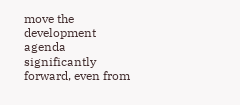move the development agenda significantly forward, even from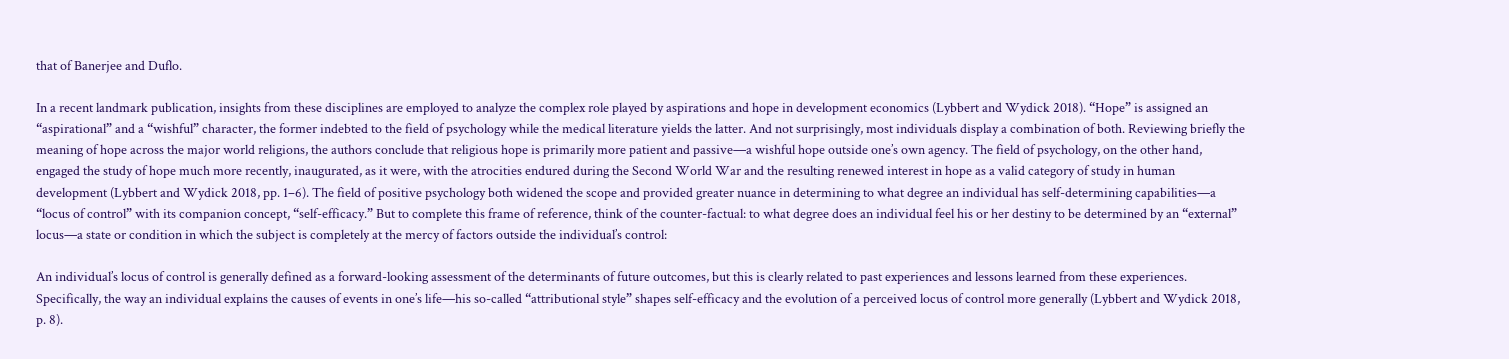that of Banerjee and Duflo.

In a recent landmark publication, insights from these disciplines are employed to analyze the complex role played by aspirations and hope in development economics (Lybbert and Wydick 2018). “Hope” is assigned an “aspirational” and a “wishful” character, the former indebted to the field of psychology while the medical literature yields the latter. And not surprisingly, most individuals display a combination of both. Reviewing briefly the meaning of hope across the major world religions, the authors conclude that religious hope is primarily more patient and passive—a wishful hope outside one’s own agency. The field of psychology, on the other hand, engaged the study of hope much more recently, inaugurated, as it were, with the atrocities endured during the Second World War and the resulting renewed interest in hope as a valid category of study in human development (Lybbert and Wydick 2018, pp. 1–6). The field of positive psychology both widened the scope and provided greater nuance in determining to what degree an individual has self-determining capabilities—a “locus of control” with its companion concept, “self-efficacy.” But to complete this frame of reference, think of the counter-factual: to what degree does an individual feel his or her destiny to be determined by an “external” locus—a state or condition in which the subject is completely at the mercy of factors outside the individual’s control:

An individual’s locus of control is generally defined as a forward-looking assessment of the determinants of future outcomes, but this is clearly related to past experiences and lessons learned from these experiences. Specifically, the way an individual explains the causes of events in one’s life—his so-called “attributional style” shapes self-efficacy and the evolution of a perceived locus of control more generally (Lybbert and Wydick 2018, p. 8).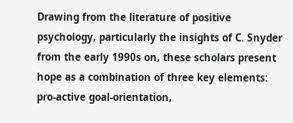Drawing from the literature of positive psychology, particularly the insights of C. Snyder from the early 1990s on, these scholars present hope as a combination of three key elements: pro-active goal-orientation,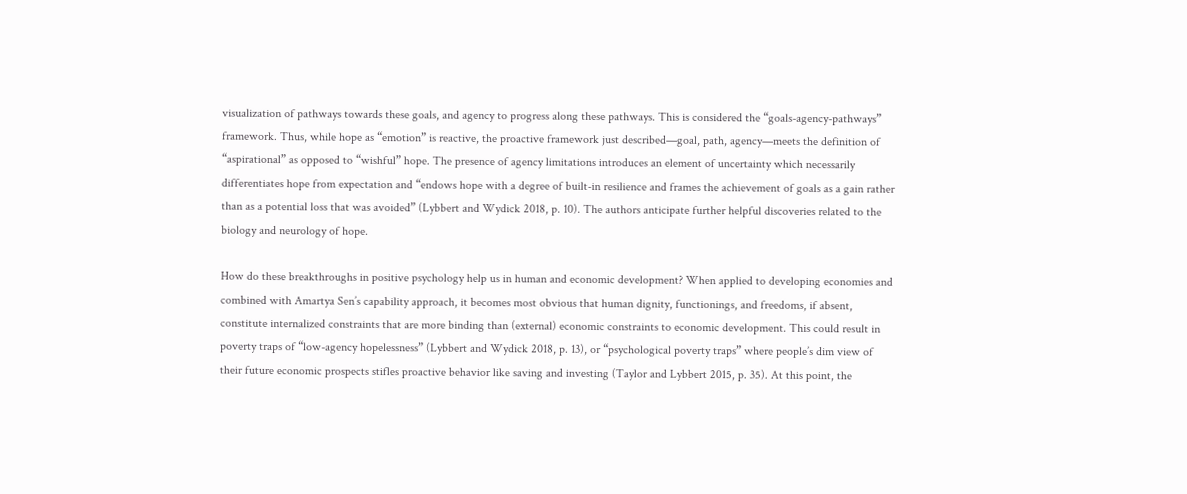visualization of pathways towards these goals, and agency to progress along these pathways. This is considered the “goals-agency-pathways” framework. Thus, while hope as “emotion” is reactive, the proactive framework just described—goal, path, agency—meets the definition of “aspirational” as opposed to “wishful” hope. The presence of agency limitations introduces an element of uncertainty which necessarily differentiates hope from expectation and “endows hope with a degree of built-in resilience and frames the achievement of goals as a gain rather than as a potential loss that was avoided” (Lybbert and Wydick 2018, p. 10). The authors anticipate further helpful discoveries related to the biology and neurology of hope.

How do these breakthroughs in positive psychology help us in human and economic development? When applied to developing economies and combined with Amartya Sen’s capability approach, it becomes most obvious that human dignity, functionings, and freedoms, if absent, constitute internalized constraints that are more binding than (external) economic constraints to economic development. This could result in poverty traps of “low-agency hopelessness” (Lybbert and Wydick 2018, p. 13), or “psychological poverty traps” where people’s dim view of their future economic prospects stifles proactive behavior like saving and investing (Taylor and Lybbert 2015, p. 35). At this point, the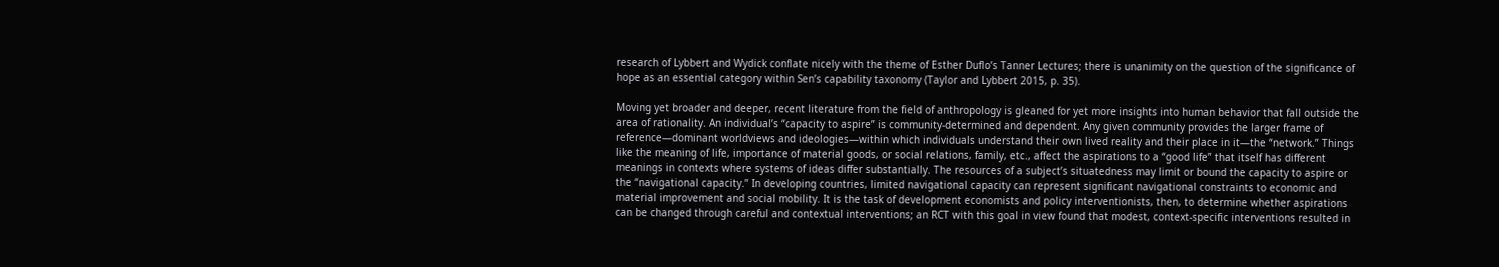research of Lybbert and Wydick conflate nicely with the theme of Esther Duflo’s Tanner Lectures; there is unanimity on the question of the significance of hope as an essential category within Sen’s capability taxonomy (Taylor and Lybbert 2015, p. 35).

Moving yet broader and deeper, recent literature from the field of anthropology is gleaned for yet more insights into human behavior that fall outside the area of rationality. An individual’s “capacity to aspire” is community-determined and dependent. Any given community provides the larger frame of reference—dominant worldviews and ideologies—within which individuals understand their own lived reality and their place in it—the “network.” Things like the meaning of life, importance of material goods, or social relations, family, etc., affect the aspirations to a “good life” that itself has different meanings in contexts where systems of ideas differ substantially. The resources of a subject’s situatedness may limit or bound the capacity to aspire or the “navigational capacity.” In developing countries, limited navigational capacity can represent significant navigational constraints to economic and material improvement and social mobility. It is the task of development economists and policy interventionists, then, to determine whether aspirations can be changed through careful and contextual interventions; an RCT with this goal in view found that modest, context-specific interventions resulted in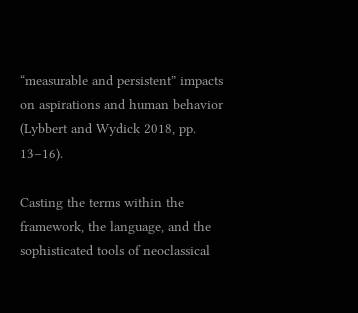“measurable and persistent” impacts on aspirations and human behavior (Lybbert and Wydick 2018, pp. 13–16).

Casting the terms within the framework, the language, and the sophisticated tools of neoclassical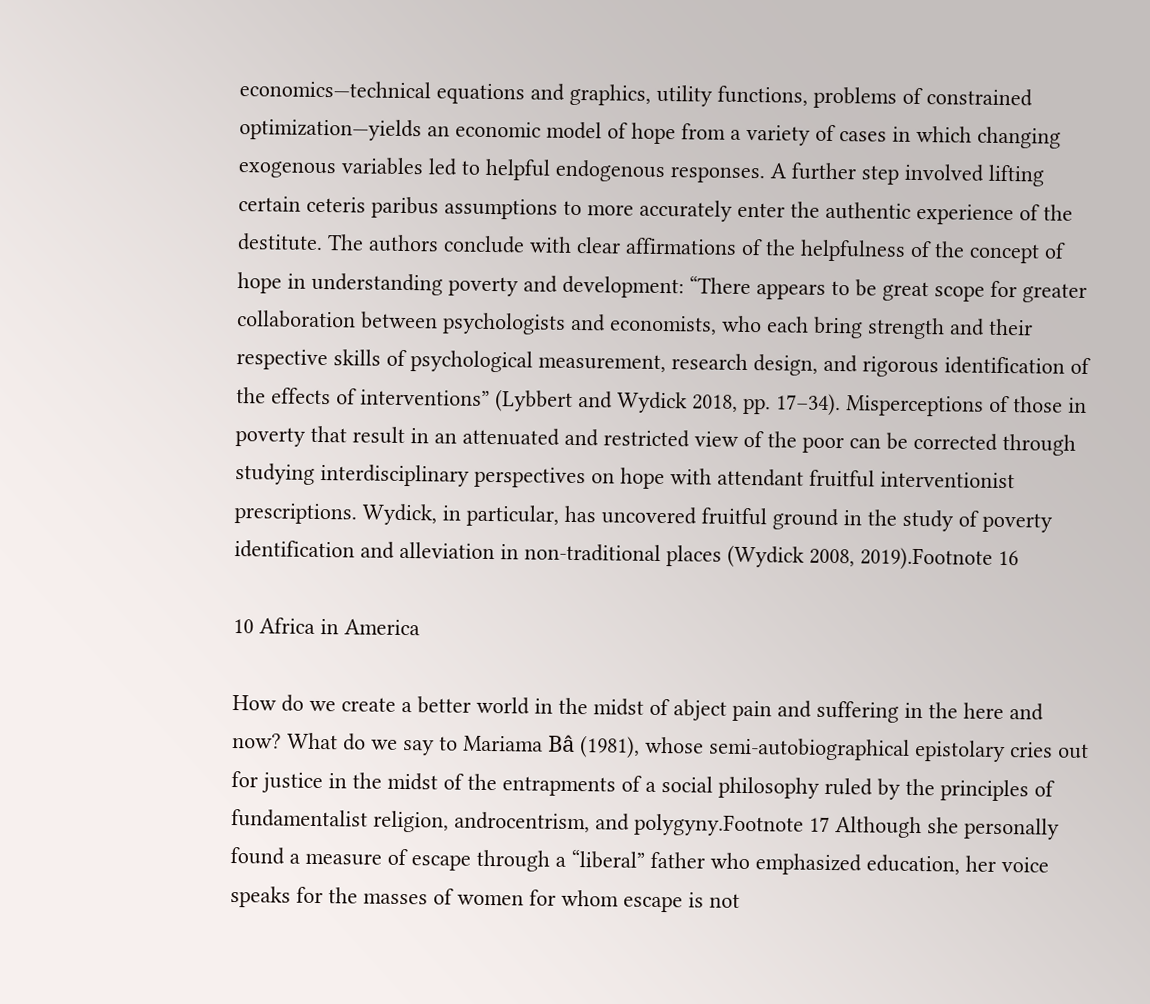economics—technical equations and graphics, utility functions, problems of constrained optimization—yields an economic model of hope from a variety of cases in which changing exogenous variables led to helpful endogenous responses. A further step involved lifting certain ceteris paribus assumptions to more accurately enter the authentic experience of the destitute. The authors conclude with clear affirmations of the helpfulness of the concept of hope in understanding poverty and development: “There appears to be great scope for greater collaboration between psychologists and economists, who each bring strength and their respective skills of psychological measurement, research design, and rigorous identification of the effects of interventions” (Lybbert and Wydick 2018, pp. 17–34). Misperceptions of those in poverty that result in an attenuated and restricted view of the poor can be corrected through studying interdisciplinary perspectives on hope with attendant fruitful interventionist prescriptions. Wydick, in particular, has uncovered fruitful ground in the study of poverty identification and alleviation in non-traditional places (Wydick 2008, 2019).Footnote 16

10 Africa in America

How do we create a better world in the midst of abject pain and suffering in the here and now? What do we say to Mariama Bâ (1981), whose semi-autobiographical epistolary cries out for justice in the midst of the entrapments of a social philosophy ruled by the principles of fundamentalist religion, androcentrism, and polygyny.Footnote 17 Although she personally found a measure of escape through a “liberal” father who emphasized education, her voice speaks for the masses of women for whom escape is not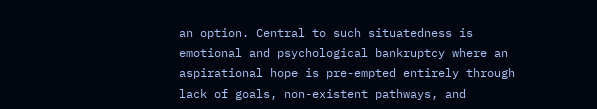an option. Central to such situatedness is emotional and psychological bankruptcy where an aspirational hope is pre-empted entirely through lack of goals, non-existent pathways, and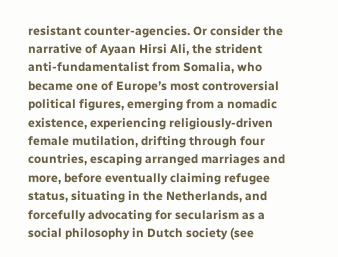resistant counter-agencies. Or consider the narrative of Ayaan Hirsi Ali, the strident anti-fundamentalist from Somalia, who became one of Europe’s most controversial political figures, emerging from a nomadic existence, experiencing religiously-driven female mutilation, drifting through four countries, escaping arranged marriages and more, before eventually claiming refugee status, situating in the Netherlands, and forcefully advocating for secularism as a social philosophy in Dutch society (see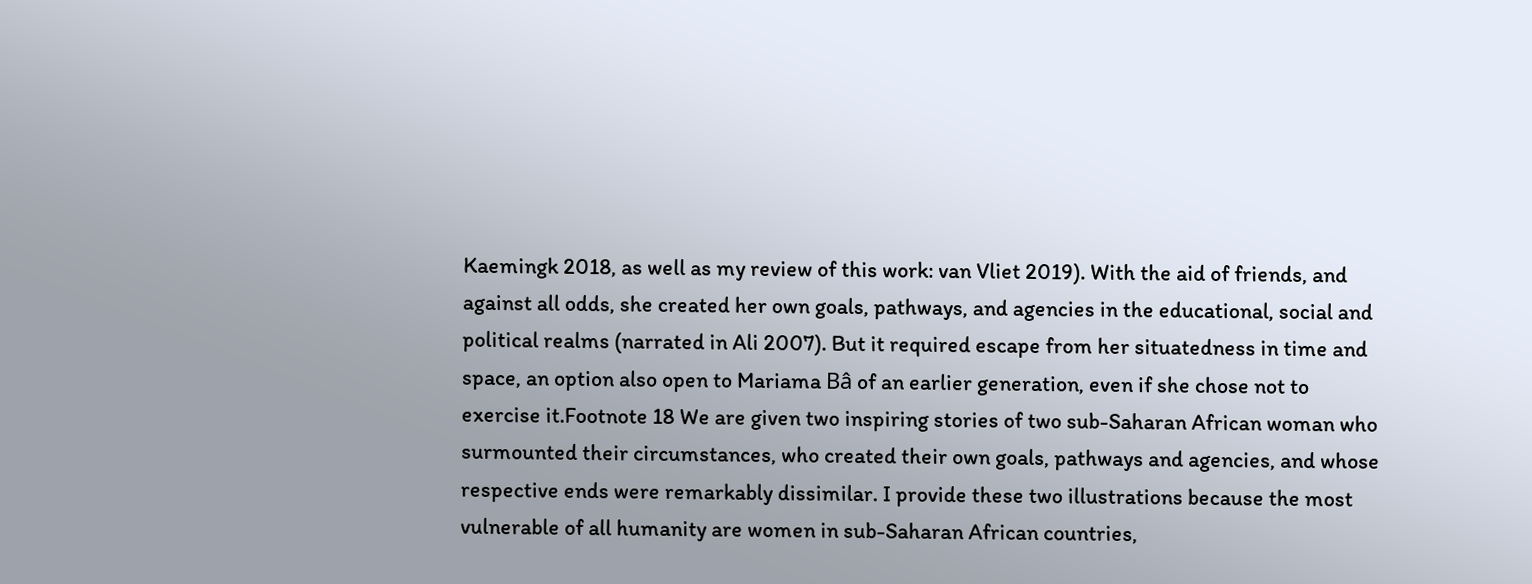Kaemingk 2018, as well as my review of this work: van Vliet 2019). With the aid of friends, and against all odds, she created her own goals, pathways, and agencies in the educational, social and political realms (narrated in Ali 2007). But it required escape from her situatedness in time and space, an option also open to Mariama Bâ of an earlier generation, even if she chose not to exercise it.Footnote 18 We are given two inspiring stories of two sub-Saharan African woman who surmounted their circumstances, who created their own goals, pathways and agencies, and whose respective ends were remarkably dissimilar. I provide these two illustrations because the most vulnerable of all humanity are women in sub-Saharan African countries,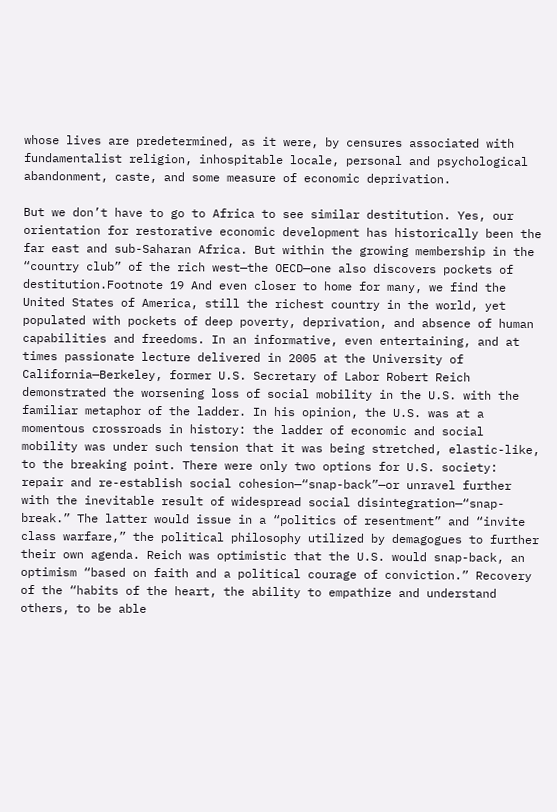whose lives are predetermined, as it were, by censures associated with fundamentalist religion, inhospitable locale, personal and psychological abandonment, caste, and some measure of economic deprivation.

But we don’t have to go to Africa to see similar destitution. Yes, our orientation for restorative economic development has historically been the far east and sub-Saharan Africa. But within the growing membership in the “country club” of the rich west—the OECD—one also discovers pockets of destitution.Footnote 19 And even closer to home for many, we find the United States of America, still the richest country in the world, yet populated with pockets of deep poverty, deprivation, and absence of human capabilities and freedoms. In an informative, even entertaining, and at times passionate lecture delivered in 2005 at the University of California—Berkeley, former U.S. Secretary of Labor Robert Reich demonstrated the worsening loss of social mobility in the U.S. with the familiar metaphor of the ladder. In his opinion, the U.S. was at a momentous crossroads in history: the ladder of economic and social mobility was under such tension that it was being stretched, elastic-like, to the breaking point. There were only two options for U.S. society: repair and re-establish social cohesion—“snap-back”—or unravel further with the inevitable result of widespread social disintegration—“snap-break.” The latter would issue in a “politics of resentment” and “invite class warfare,” the political philosophy utilized by demagogues to further their own agenda. Reich was optimistic that the U.S. would snap-back, an optimism “based on faith and a political courage of conviction.” Recovery of the “habits of the heart, the ability to empathize and understand others, to be able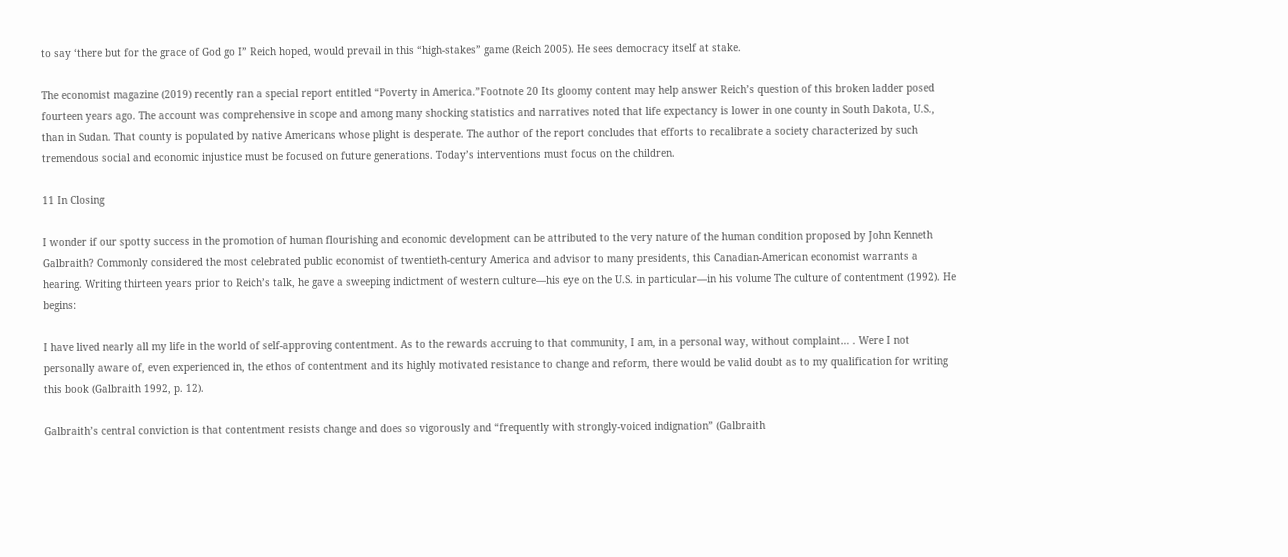to say ‘there but for the grace of God go I” Reich hoped, would prevail in this “high-stakes” game (Reich 2005). He sees democracy itself at stake.

The economist magazine (2019) recently ran a special report entitled “Poverty in America.”Footnote 20 Its gloomy content may help answer Reich’s question of this broken ladder posed fourteen years ago. The account was comprehensive in scope and among many shocking statistics and narratives noted that life expectancy is lower in one county in South Dakota, U.S., than in Sudan. That county is populated by native Americans whose plight is desperate. The author of the report concludes that efforts to recalibrate a society characterized by such tremendous social and economic injustice must be focused on future generations. Today’s interventions must focus on the children.

11 In Closing

I wonder if our spotty success in the promotion of human flourishing and economic development can be attributed to the very nature of the human condition proposed by John Kenneth Galbraith? Commonly considered the most celebrated public economist of twentieth-century America and advisor to many presidents, this Canadian-American economist warrants a hearing. Writing thirteen years prior to Reich’s talk, he gave a sweeping indictment of western culture—his eye on the U.S. in particular—in his volume The culture of contentment (1992). He begins:

I have lived nearly all my life in the world of self-approving contentment. As to the rewards accruing to that community, I am, in a personal way, without complaint… . Were I not personally aware of, even experienced in, the ethos of contentment and its highly motivated resistance to change and reform, there would be valid doubt as to my qualification for writing this book (Galbraith 1992, p. 12).

Galbraith’s central conviction is that contentment resists change and does so vigorously and “frequently with strongly-voiced indignation” (Galbraith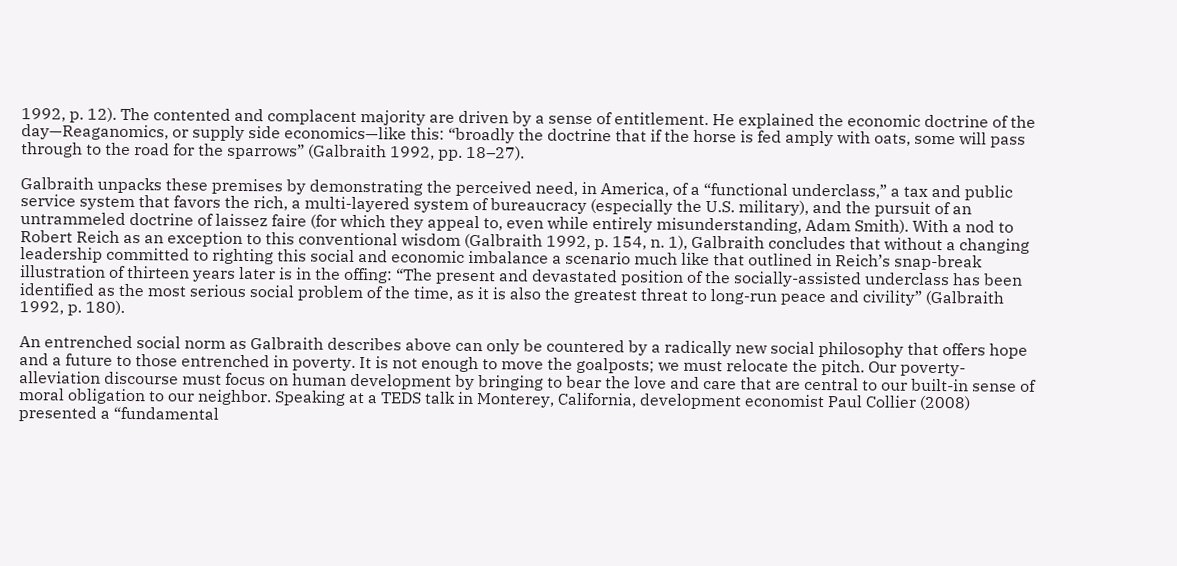1992, p. 12). The contented and complacent majority are driven by a sense of entitlement. He explained the economic doctrine of the day—Reaganomics, or supply side economics—like this: “broadly the doctrine that if the horse is fed amply with oats, some will pass through to the road for the sparrows” (Galbraith 1992, pp. 18–27).

Galbraith unpacks these premises by demonstrating the perceived need, in America, of a “functional underclass,” a tax and public service system that favors the rich, a multi-layered system of bureaucracy (especially the U.S. military), and the pursuit of an untrammeled doctrine of laissez faire (for which they appeal to, even while entirely misunderstanding, Adam Smith). With a nod to Robert Reich as an exception to this conventional wisdom (Galbraith 1992, p. 154, n. 1), Galbraith concludes that without a changing leadership committed to righting this social and economic imbalance a scenario much like that outlined in Reich’s snap-break illustration of thirteen years later is in the offing: “The present and devastated position of the socially-assisted underclass has been identified as the most serious social problem of the time, as it is also the greatest threat to long-run peace and civility” (Galbraith 1992, p. 180).

An entrenched social norm as Galbraith describes above can only be countered by a radically new social philosophy that offers hope and a future to those entrenched in poverty. It is not enough to move the goalposts; we must relocate the pitch. Our poverty-alleviation discourse must focus on human development by bringing to bear the love and care that are central to our built-in sense of moral obligation to our neighbor. Speaking at a TEDS talk in Monterey, California, development economist Paul Collier (2008) presented a “fundamental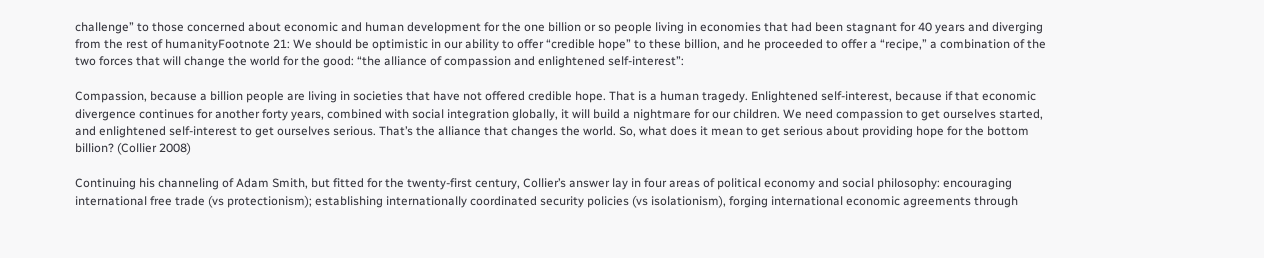challenge” to those concerned about economic and human development for the one billion or so people living in economies that had been stagnant for 40 years and diverging from the rest of humanityFootnote 21: We should be optimistic in our ability to offer “credible hope” to these billion, and he proceeded to offer a “recipe,” a combination of the two forces that will change the world for the good: “the alliance of compassion and enlightened self-interest”:

Compassion, because a billion people are living in societies that have not offered credible hope. That is a human tragedy. Enlightened self-interest, because if that economic divergence continues for another forty years, combined with social integration globally, it will build a nightmare for our children. We need compassion to get ourselves started, and enlightened self-interest to get ourselves serious. That’s the alliance that changes the world. So, what does it mean to get serious about providing hope for the bottom billion? (Collier 2008)

Continuing his channeling of Adam Smith, but fitted for the twenty-first century, Collier’s answer lay in four areas of political economy and social philosophy: encouraging international free trade (vs protectionism); establishing internationally coordinated security policies (vs isolationism), forging international economic agreements through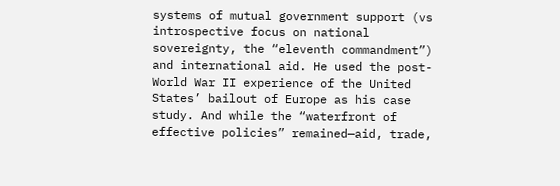systems of mutual government support (vs introspective focus on national sovereignty, the “eleventh commandment”) and international aid. He used the post-World War II experience of the United States’ bailout of Europe as his case study. And while the “waterfront of effective policies” remained—aid, trade,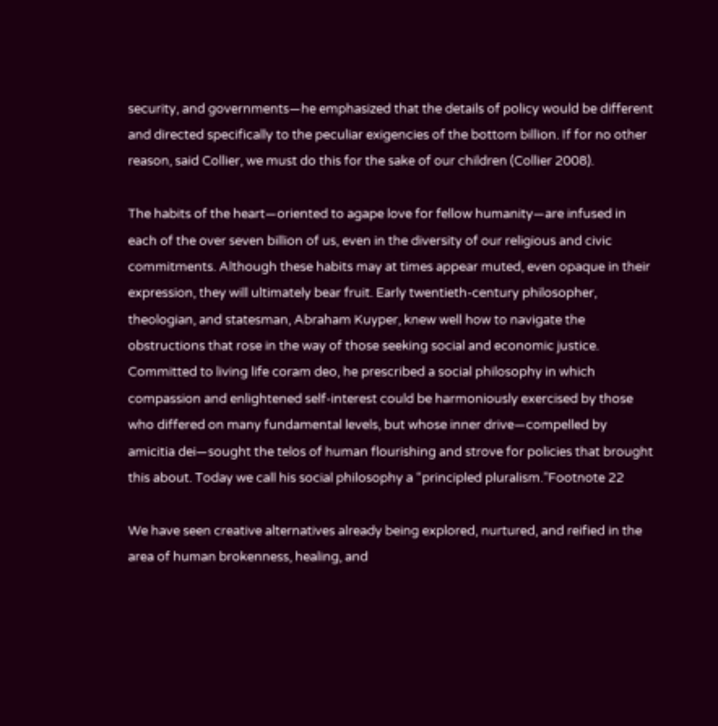security, and governments—he emphasized that the details of policy would be different and directed specifically to the peculiar exigencies of the bottom billion. If for no other reason, said Collier, we must do this for the sake of our children (Collier 2008).

The habits of the heart—oriented to agape love for fellow humanity—are infused in each of the over seven billion of us, even in the diversity of our religious and civic commitments. Although these habits may at times appear muted, even opaque in their expression, they will ultimately bear fruit. Early twentieth-century philosopher, theologian, and statesman, Abraham Kuyper, knew well how to navigate the obstructions that rose in the way of those seeking social and economic justice. Committed to living life coram deo, he prescribed a social philosophy in which compassion and enlightened self-interest could be harmoniously exercised by those who differed on many fundamental levels, but whose inner drive—compelled by amicitia dei—sought the telos of human flourishing and strove for policies that brought this about. Today we call his social philosophy a “principled pluralism.”Footnote 22

We have seen creative alternatives already being explored, nurtured, and reified in the area of human brokenness, healing, and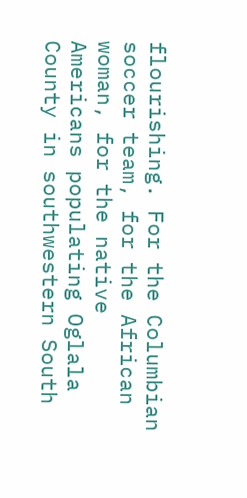flourishing. For the Columbian soccer team, for the African woman, for the native Americans populating Oglala County in southwestern South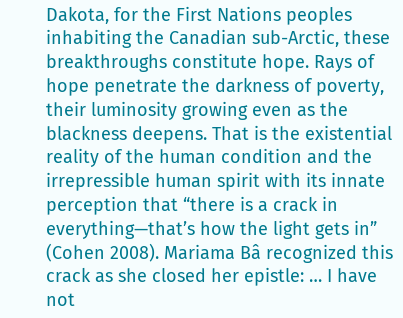Dakota, for the First Nations peoples inhabiting the Canadian sub-Arctic, these breakthroughs constitute hope. Rays of hope penetrate the darkness of poverty, their luminosity growing even as the blackness deepens. That is the existential reality of the human condition and the irrepressible human spirit with its innate perception that “there is a crack in everything—that’s how the light gets in” (Cohen 2008). Mariama Bâ recognized this crack as she closed her epistle: … I have not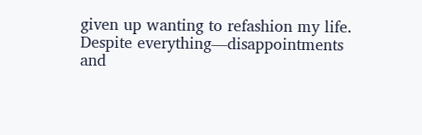given up wanting to refashion my life. Despite everything—disappointments and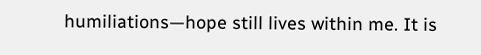humiliations—hope still lives within me. It is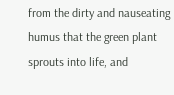from the dirty and nauseating humus that the green plant sprouts into life, and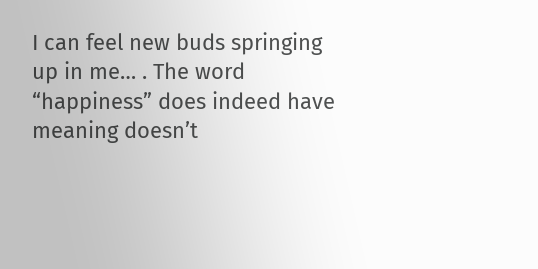I can feel new buds springing up in me… . The word “happiness” does indeed have meaning doesn’t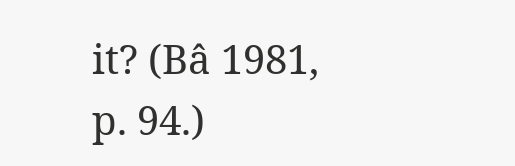it? (Bâ 1981, p. 94.)